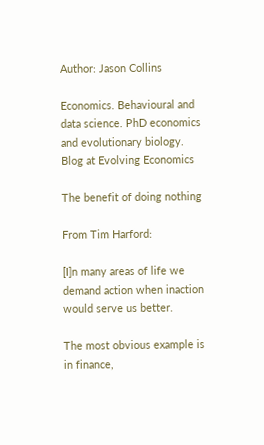Author: Jason Collins

Economics. Behavioural and data science. PhD economics and evolutionary biology. Blog at Evolving Economics

The benefit of doing nothing

From Tim Harford:

[I]n many areas of life we demand action when inaction would serve us better.

The most obvious example is in finance,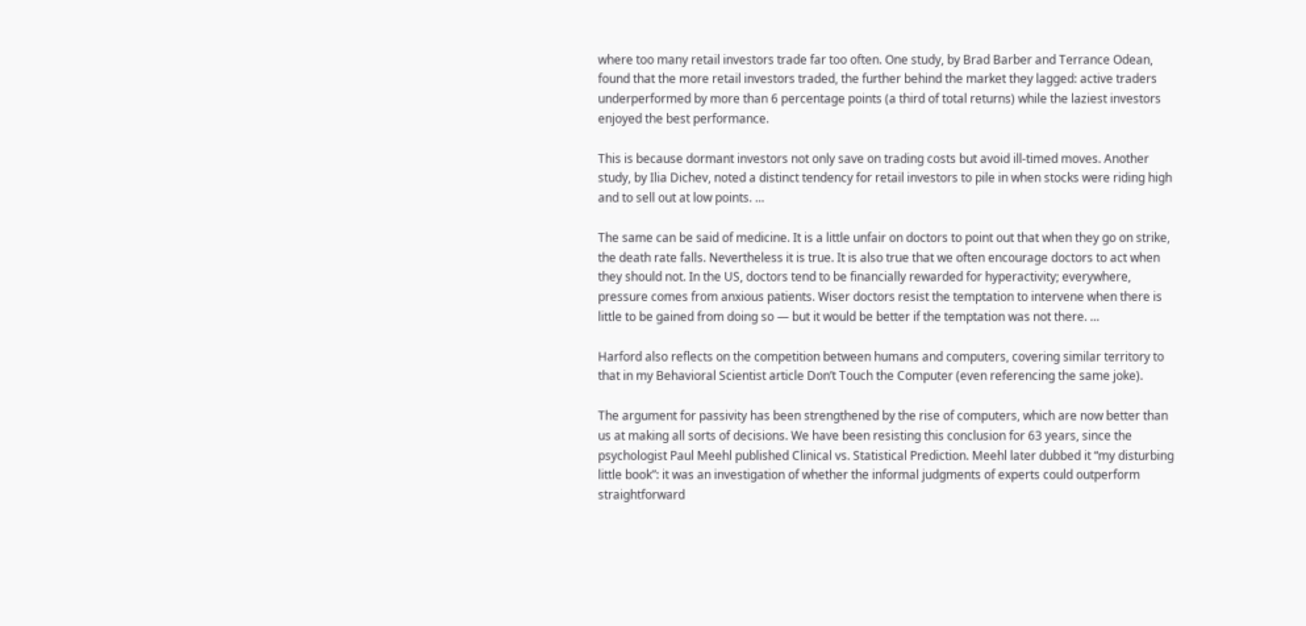where too many retail investors trade far too often. One study, by Brad Barber and Terrance Odean, found that the more retail investors traded, the further behind the market they lagged: active traders underperformed by more than 6 percentage points (a third of total returns) while the laziest investors enjoyed the best performance.

This is because dormant investors not only save on trading costs but avoid ill-timed moves. Another study, by Ilia Dichev, noted a distinct tendency for retail investors to pile in when stocks were riding high and to sell out at low points. …

The same can be said of medicine. It is a little unfair on doctors to point out that when they go on strike, the death rate falls. Nevertheless it is true. It is also true that we often encourage doctors to act when they should not. In the US, doctors tend to be financially rewarded for hyperactivity; everywhere, pressure comes from anxious patients. Wiser doctors resist the temptation to intervene when there is little to be gained from doing so — but it would be better if the temptation was not there. …

Harford also reflects on the competition between humans and computers, covering similar territory to that in my Behavioral Scientist article Don’t Touch the Computer (even referencing the same joke).

The argument for passivity has been strengthened by the rise of computers, which are now better than us at making all sorts of decisions. We have been resisting this conclusion for 63 years, since the psychologist Paul Meehl published Clinical vs. Statistical Prediction. Meehl later dubbed it “my disturbing little book”: it was an investigation of whether the informal judgments of experts could outperform straightforward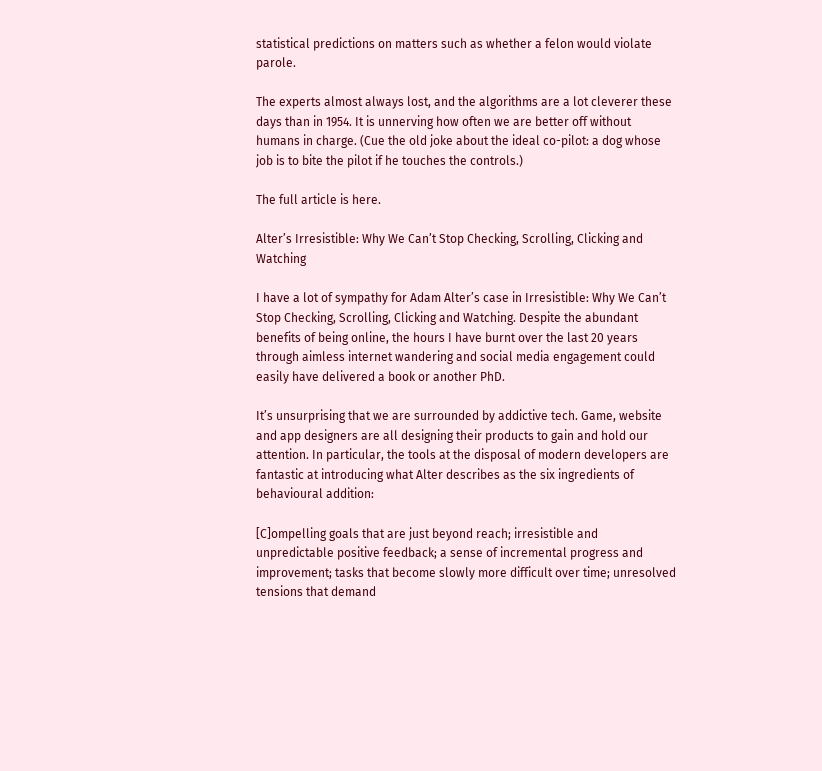statistical predictions on matters such as whether a felon would violate parole.

The experts almost always lost, and the algorithms are a lot cleverer these days than in 1954. It is unnerving how often we are better off without humans in charge. (Cue the old joke about the ideal co-pilot: a dog whose job is to bite the pilot if he touches the controls.)

The full article is here.

Alter’s Irresistible: Why We Can’t Stop Checking, Scrolling, Clicking and Watching

I have a lot of sympathy for Adam Alter’s case in Irresistible: Why We Can’t Stop Checking, Scrolling, Clicking and Watching. Despite the abundant benefits of being online, the hours I have burnt over the last 20 years through aimless internet wandering and social media engagement could easily have delivered a book or another PhD.

It’s unsurprising that we are surrounded by addictive tech. Game, website and app designers are all designing their products to gain and hold our attention. In particular, the tools at the disposal of modern developers are fantastic at introducing what Alter describes as the six ingredients of behavioural addition:

[C]ompelling goals that are just beyond reach; irresistible and unpredictable positive feedback; a sense of incremental progress and improvement; tasks that become slowly more difficult over time; unresolved tensions that demand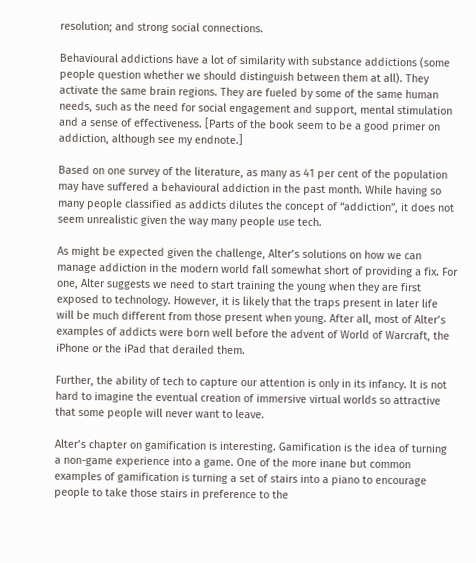resolution; and strong social connections.

Behavioural addictions have a lot of similarity with substance addictions (some people question whether we should distinguish between them at all). They activate the same brain regions. They are fueled by some of the same human needs, such as the need for social engagement and support, mental stimulation and a sense of effectiveness. [Parts of the book seem to be a good primer on addiction, although see my endnote.]

Based on one survey of the literature, as many as 41 per cent of the population may have suffered a behavioural addiction in the past month. While having so many people classified as addicts dilutes the concept of “addiction”, it does not seem unrealistic given the way many people use tech.

As might be expected given the challenge, Alter’s solutions on how we can manage addiction in the modern world fall somewhat short of providing a fix. For one, Alter suggests we need to start training the young when they are first exposed to technology. However, it is likely that the traps present in later life will be much different from those present when young. After all, most of Alter’s examples of addicts were born well before the advent of World of Warcraft, the iPhone or the iPad that derailed them.

Further, the ability of tech to capture our attention is only in its infancy. It is not hard to imagine the eventual creation of immersive virtual worlds so attractive that some people will never want to leave.

Alter’s chapter on gamification is interesting. Gamification is the idea of turning a non-game experience into a game. One of the more inane but common examples of gamification is turning a set of stairs into a piano to encourage people to take those stairs in preference to the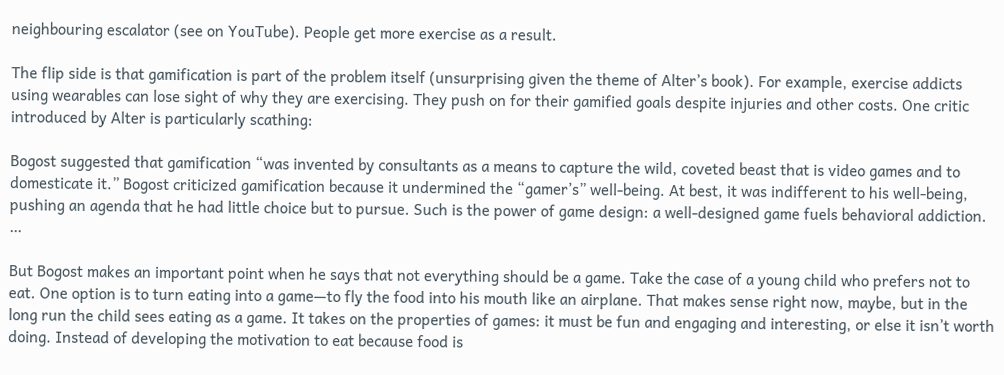neighbouring escalator (see on YouTube). People get more exercise as a result.

The flip side is that gamification is part of the problem itself (unsurprising given the theme of Alter’s book). For example, exercise addicts using wearables can lose sight of why they are exercising. They push on for their gamified goals despite injuries and other costs. One critic introduced by Alter is particularly scathing:

Bogost suggested that gamification “was invented by consultants as a means to capture the wild, coveted beast that is video games and to domesticate it.” Bogost criticized gamification because it undermined the “gamer’s” well-being. At best, it was indifferent to his well-being, pushing an agenda that he had little choice but to pursue. Such is the power of game design: a well-designed game fuels behavioral addiction. …

But Bogost makes an important point when he says that not everything should be a game. Take the case of a young child who prefers not to eat. One option is to turn eating into a game—to fly the food into his mouth like an airplane. That makes sense right now, maybe, but in the long run the child sees eating as a game. It takes on the properties of games: it must be fun and engaging and interesting, or else it isn’t worth doing. Instead of developing the motivation to eat because food is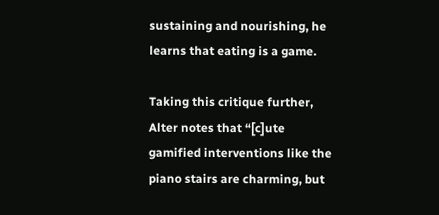sustaining and nourishing, he learns that eating is a game.

Taking this critique further, Alter notes that “[c]ute gamified interventions like the piano stairs are charming, but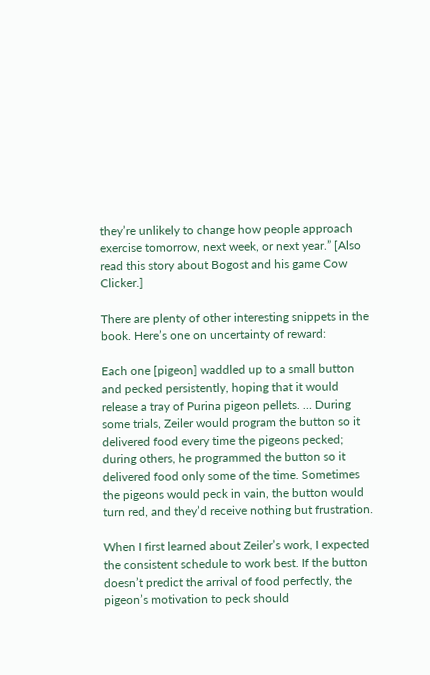they’re unlikely to change how people approach exercise tomorrow, next week, or next year.” [Also read this story about Bogost and his game Cow Clicker.]

There are plenty of other interesting snippets in the book. Here’s one on uncertainty of reward:

Each one [pigeon] waddled up to a small button and pecked persistently, hoping that it would release a tray of Purina pigeon pellets. … During some trials, Zeiler would program the button so it delivered food every time the pigeons pecked; during others, he programmed the button so it delivered food only some of the time. Sometimes the pigeons would peck in vain, the button would turn red, and they’d receive nothing but frustration.

When I first learned about Zeiler’s work, I expected the consistent schedule to work best. If the button doesn’t predict the arrival of food perfectly, the pigeon’s motivation to peck should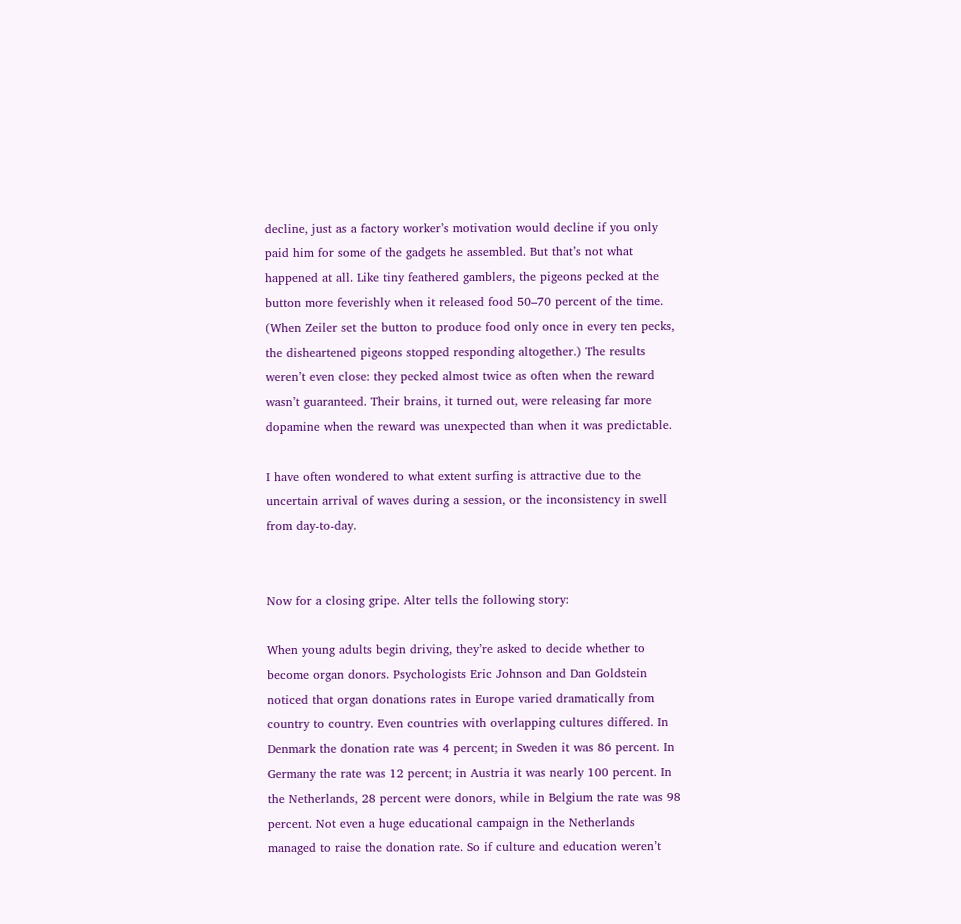decline, just as a factory worker’s motivation would decline if you only paid him for some of the gadgets he assembled. But that’s not what happened at all. Like tiny feathered gamblers, the pigeons pecked at the button more feverishly when it released food 50–70 percent of the time. (When Zeiler set the button to produce food only once in every ten pecks, the disheartened pigeons stopped responding altogether.) The results weren’t even close: they pecked almost twice as often when the reward wasn’t guaranteed. Their brains, it turned out, were releasing far more dopamine when the reward was unexpected than when it was predictable.

I have often wondered to what extent surfing is attractive due to the uncertain arrival of waves during a session, or the inconsistency in swell from day-to-day.


Now for a closing gripe. Alter tells the following story:

When young adults begin driving, they’re asked to decide whether to become organ donors. Psychologists Eric Johnson and Dan Goldstein noticed that organ donations rates in Europe varied dramatically from country to country. Even countries with overlapping cultures differed. In Denmark the donation rate was 4 percent; in Sweden it was 86 percent. In Germany the rate was 12 percent; in Austria it was nearly 100 percent. In the Netherlands, 28 percent were donors, while in Belgium the rate was 98 percent. Not even a huge educational campaign in the Netherlands managed to raise the donation rate. So if culture and education weren’t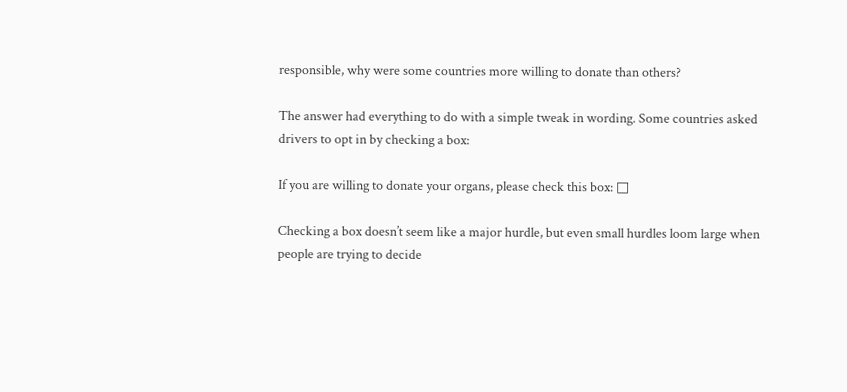responsible, why were some countries more willing to donate than others?

The answer had everything to do with a simple tweak in wording. Some countries asked drivers to opt in by checking a box:

If you are willing to donate your organs, please check this box: □

Checking a box doesn’t seem like a major hurdle, but even small hurdles loom large when people are trying to decide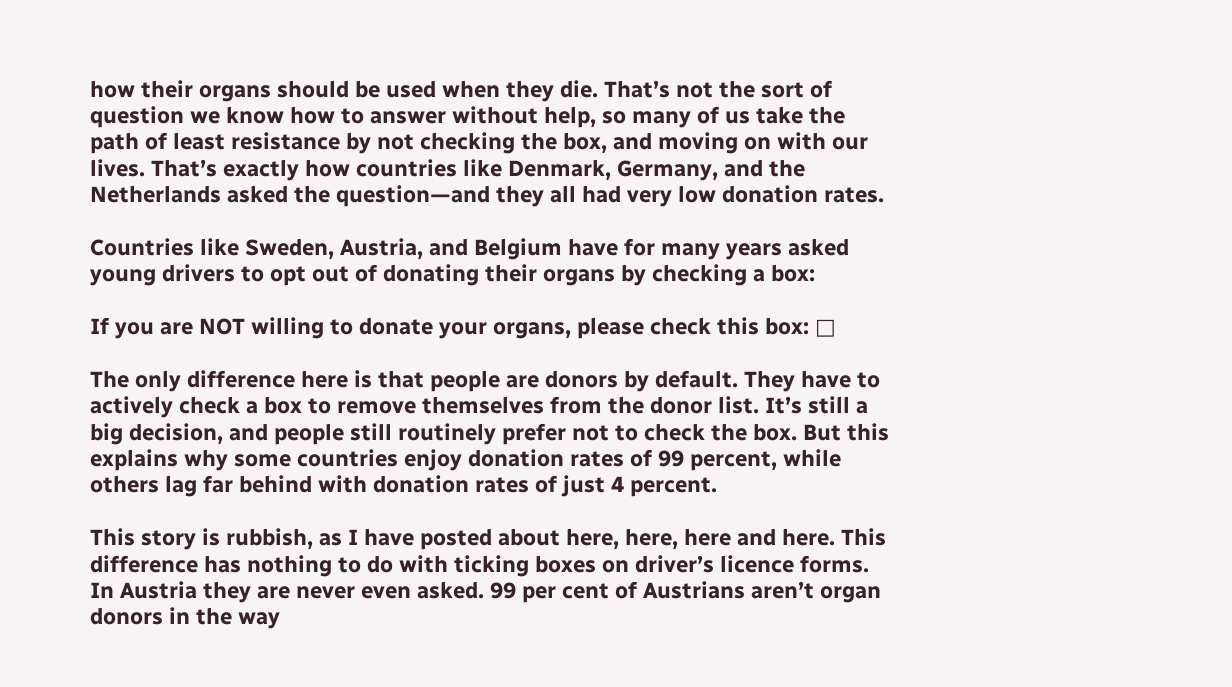how their organs should be used when they die. That’s not the sort of question we know how to answer without help, so many of us take the path of least resistance by not checking the box, and moving on with our lives. That’s exactly how countries like Denmark, Germany, and the Netherlands asked the question—and they all had very low donation rates.

Countries like Sweden, Austria, and Belgium have for many years asked young drivers to opt out of donating their organs by checking a box:

If you are NOT willing to donate your organs, please check this box: □

The only difference here is that people are donors by default. They have to actively check a box to remove themselves from the donor list. It’s still a big decision, and people still routinely prefer not to check the box. But this explains why some countries enjoy donation rates of 99 percent, while others lag far behind with donation rates of just 4 percent.

This story is rubbish, as I have posted about here, here, here and here. This difference has nothing to do with ticking boxes on driver’s licence forms. In Austria they are never even asked. 99 per cent of Austrians aren’t organ donors in the way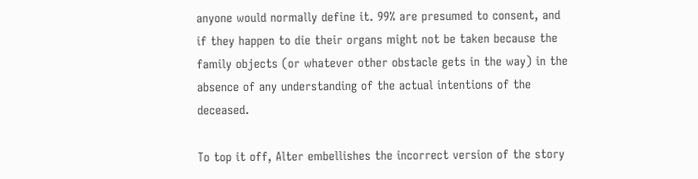anyone would normally define it. 99% are presumed to consent, and if they happen to die their organs might not be taken because the family objects (or whatever other obstacle gets in the way) in the absence of any understanding of the actual intentions of the deceased.

To top it off, Alter embellishes the incorrect version of the story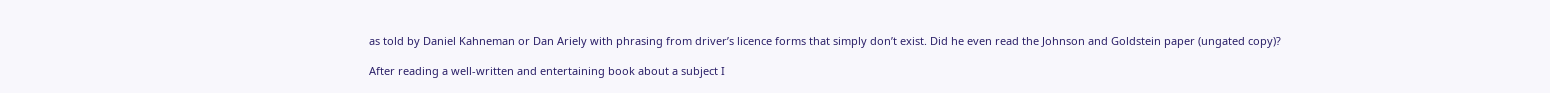as told by Daniel Kahneman or Dan Ariely with phrasing from driver’s licence forms that simply don’t exist. Did he even read the Johnson and Goldstein paper (ungated copy)?

After reading a well-written and entertaining book about a subject I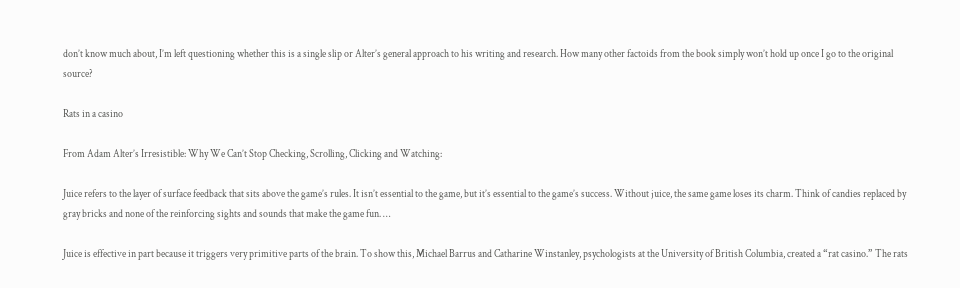don’t know much about, I’m left questioning whether this is a single slip or Alter’s general approach to his writing and research. How many other factoids from the book simply won’t hold up once I go to the original source?

Rats in a casino

From Adam Alter’s Irresistible: Why We Can’t Stop Checking, Scrolling, Clicking and Watching:

Juice refers to the layer of surface feedback that sits above the game’s rules. It isn’t essential to the game, but it’s essential to the game’s success. Without juice, the same game loses its charm. Think of candies replaced by gray bricks and none of the reinforcing sights and sounds that make the game fun. …

Juice is effective in part because it triggers very primitive parts of the brain. To show this, Michael Barrus and Catharine Winstanley, psychologists at the University of British Columbia, created a “rat casino.” The rats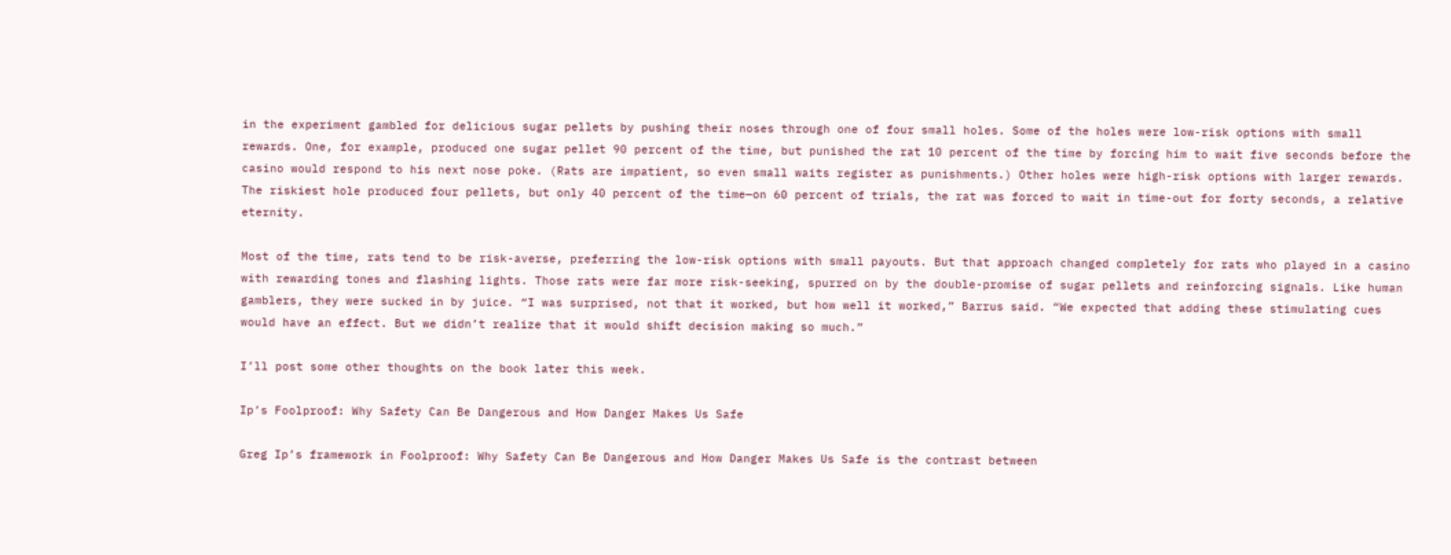in the experiment gambled for delicious sugar pellets by pushing their noses through one of four small holes. Some of the holes were low-risk options with small rewards. One, for example, produced one sugar pellet 90 percent of the time, but punished the rat 10 percent of the time by forcing him to wait five seconds before the casino would respond to his next nose poke. (Rats are impatient, so even small waits register as punishments.) Other holes were high-risk options with larger rewards. The riskiest hole produced four pellets, but only 40 percent of the time—on 60 percent of trials, the rat was forced to wait in time-out for forty seconds, a relative eternity.

Most of the time, rats tend to be risk-averse, preferring the low-risk options with small payouts. But that approach changed completely for rats who played in a casino with rewarding tones and flashing lights. Those rats were far more risk-seeking, spurred on by the double-promise of sugar pellets and reinforcing signals. Like human gamblers, they were sucked in by juice. “I was surprised, not that it worked, but how well it worked,” Barrus said. “We expected that adding these stimulating cues would have an effect. But we didn’t realize that it would shift decision making so much.”

I’ll post some other thoughts on the book later this week.

Ip’s Foolproof: Why Safety Can Be Dangerous and How Danger Makes Us Safe

Greg Ip’s framework in Foolproof: Why Safety Can Be Dangerous and How Danger Makes Us Safe is the contrast between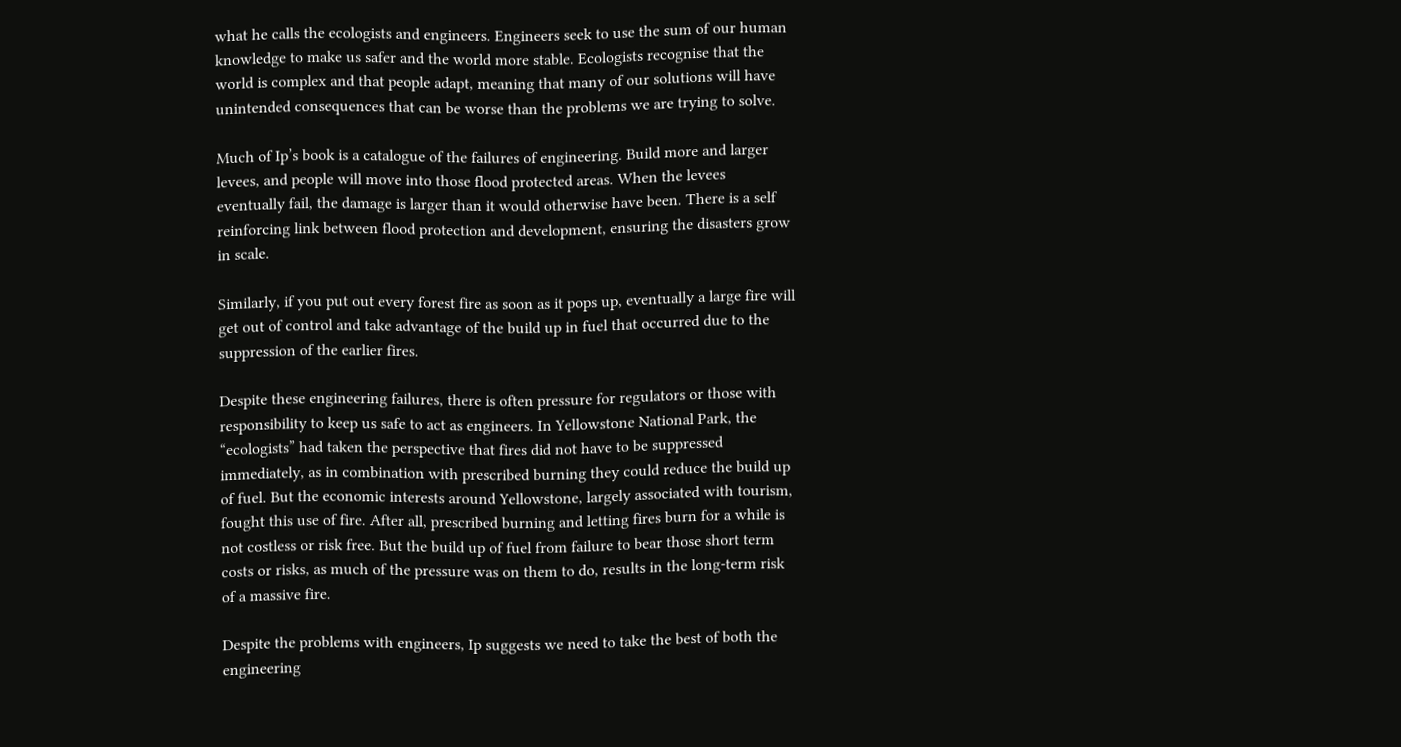what he calls the ecologists and engineers. Engineers seek to use the sum of our human knowledge to make us safer and the world more stable. Ecologists recognise that the world is complex and that people adapt, meaning that many of our solutions will have unintended consequences that can be worse than the problems we are trying to solve.

Much of Ip’s book is a catalogue of the failures of engineering. Build more and larger levees, and people will move into those flood protected areas. When the levees eventually fail, the damage is larger than it would otherwise have been. There is a self reinforcing link between flood protection and development, ensuring the disasters grow in scale.

Similarly, if you put out every forest fire as soon as it pops up, eventually a large fire will get out of control and take advantage of the build up in fuel that occurred due to the suppression of the earlier fires.

Despite these engineering failures, there is often pressure for regulators or those with responsibility to keep us safe to act as engineers. In Yellowstone National Park, the “ecologists” had taken the perspective that fires did not have to be suppressed immediately, as in combination with prescribed burning they could reduce the build up of fuel. But the economic interests around Yellowstone, largely associated with tourism, fought this use of fire. After all, prescribed burning and letting fires burn for a while is not costless or risk free. But the build up of fuel from failure to bear those short term costs or risks, as much of the pressure was on them to do, results in the long-term risk of a massive fire.

Despite the problems with engineers, Ip suggests we need to take the best of both the engineering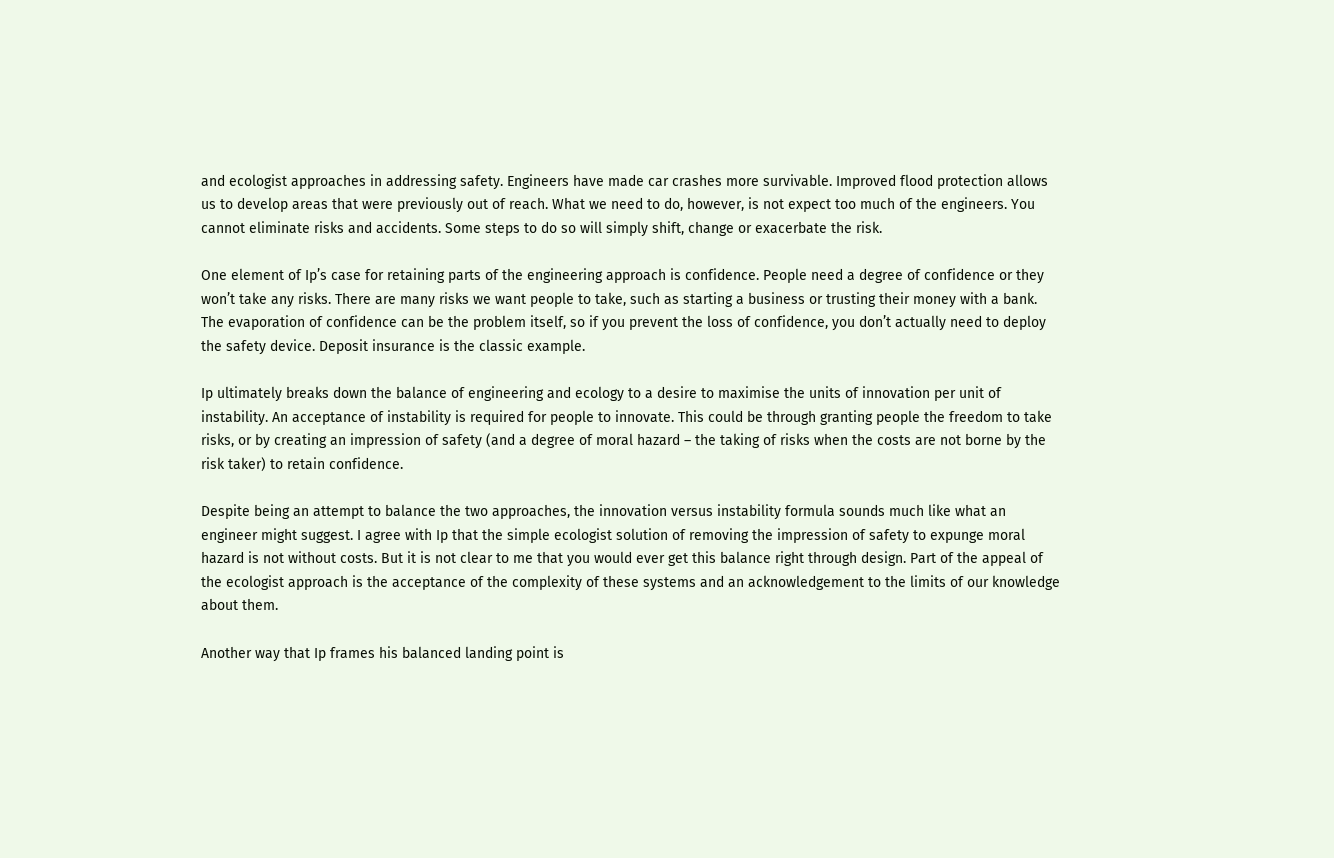and ecologist approaches in addressing safety. Engineers have made car crashes more survivable. Improved flood protection allows us to develop areas that were previously out of reach. What we need to do, however, is not expect too much of the engineers. You cannot eliminate risks and accidents. Some steps to do so will simply shift, change or exacerbate the risk.

One element of Ip’s case for retaining parts of the engineering approach is confidence. People need a degree of confidence or they won’t take any risks. There are many risks we want people to take, such as starting a business or trusting their money with a bank. The evaporation of confidence can be the problem itself, so if you prevent the loss of confidence, you don’t actually need to deploy the safety device. Deposit insurance is the classic example.

Ip ultimately breaks down the balance of engineering and ecology to a desire to maximise the units of innovation per unit of instability. An acceptance of instability is required for people to innovate. This could be through granting people the freedom to take risks, or by creating an impression of safety (and a degree of moral hazard – the taking of risks when the costs are not borne by the risk taker) to retain confidence.

Despite being an attempt to balance the two approaches, the innovation versus instability formula sounds much like what an engineer might suggest. I agree with Ip that the simple ecologist solution of removing the impression of safety to expunge moral hazard is not without costs. But it is not clear to me that you would ever get this balance right through design. Part of the appeal of the ecologist approach is the acceptance of the complexity of these systems and an acknowledgement to the limits of our knowledge about them.

Another way that Ip frames his balanced landing point is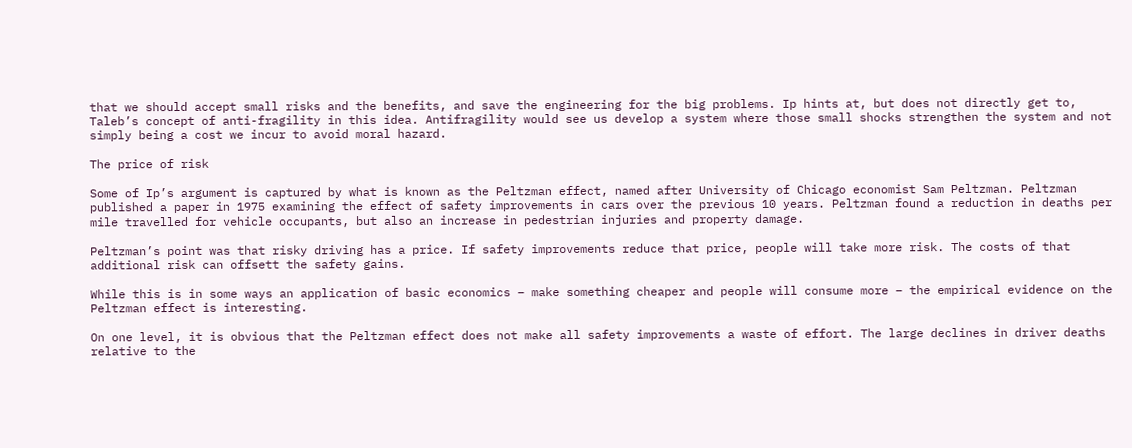that we should accept small risks and the benefits, and save the engineering for the big problems. Ip hints at, but does not directly get to, Taleb’s concept of anti-fragility in this idea. Antifragility would see us develop a system where those small shocks strengthen the system and not simply being a cost we incur to avoid moral hazard.

The price of risk

Some of Ip’s argument is captured by what is known as the Peltzman effect, named after University of Chicago economist Sam Peltzman. Peltzman published a paper in 1975 examining the effect of safety improvements in cars over the previous 10 years. Peltzman found a reduction in deaths per mile travelled for vehicle occupants, but also an increase in pedestrian injuries and property damage.

Peltzman’s point was that risky driving has a price. If safety improvements reduce that price, people will take more risk. The costs of that additional risk can offsett the safety gains.

While this is in some ways an application of basic economics – make something cheaper and people will consume more – the empirical evidence on the Peltzman effect is interesting.

On one level, it is obvious that the Peltzman effect does not make all safety improvements a waste of effort. The large declines in driver deaths relative to the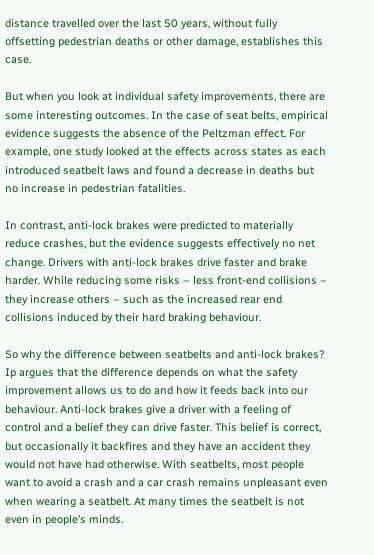distance travelled over the last 50 years, without fully offsetting pedestrian deaths or other damage, establishes this case.

But when you look at individual safety improvements, there are some interesting outcomes. In the case of seat belts, empirical evidence suggests the absence of the Peltzman effect. For example, one study looked at the effects across states as each introduced seatbelt laws and found a decrease in deaths but no increase in pedestrian fatalities.

In contrast, anti-lock brakes were predicted to materially reduce crashes, but the evidence suggests effectively no net change. Drivers with anti-lock brakes drive faster and brake harder. While reducing some risks – less front-end collisions – they increase others – such as the increased rear end collisions induced by their hard braking behaviour.

So why the difference between seatbelts and anti-lock brakes? Ip argues that the difference depends on what the safety improvement allows us to do and how it feeds back into our behaviour. Anti-lock brakes give a driver with a feeling of control and a belief they can drive faster. This belief is correct, but occasionally it backfires and they have an accident they would not have had otherwise. With seatbelts, most people want to avoid a crash and a car crash remains unpleasant even when wearing a seatbelt. At many times the seatbelt is not even in people’s minds.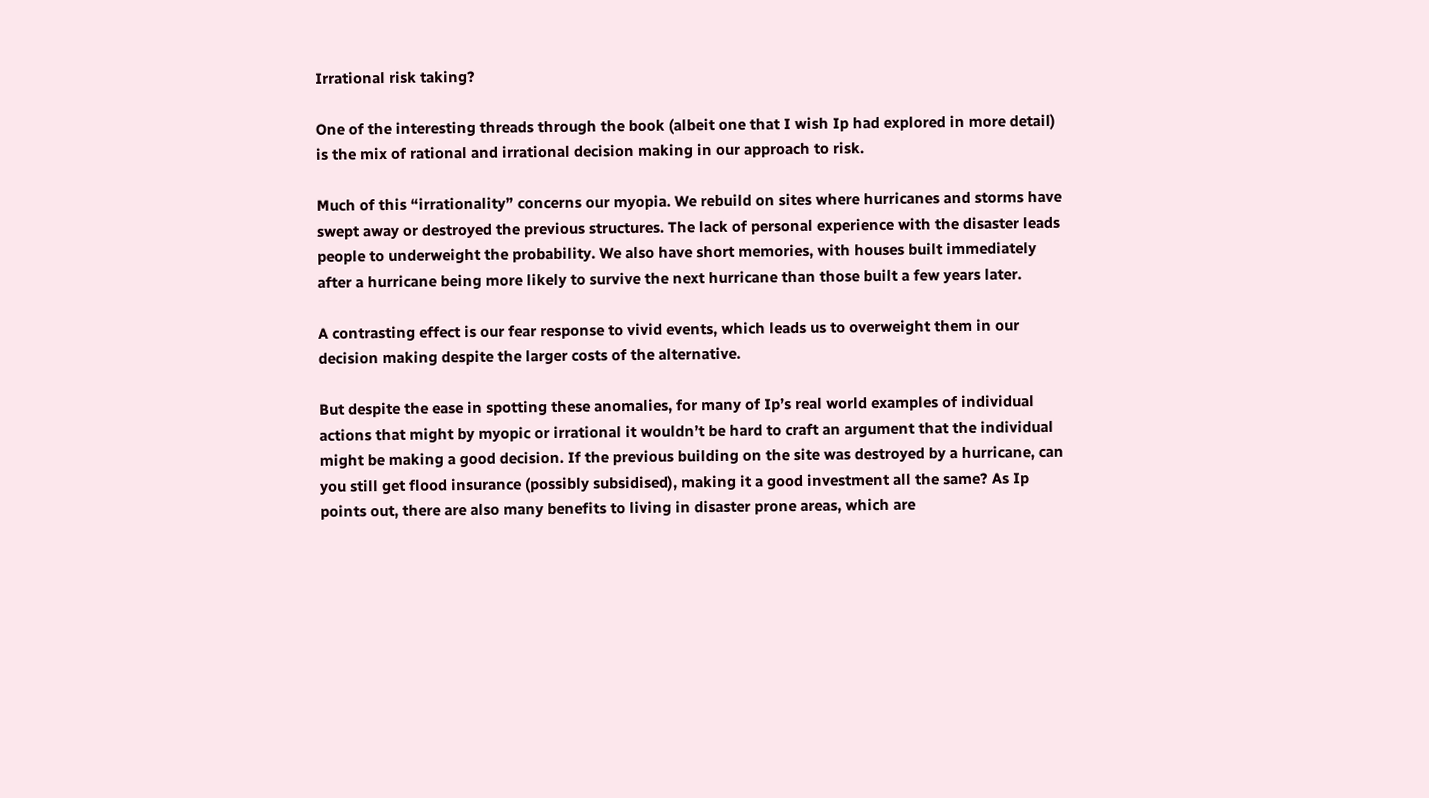Irrational risk taking?

One of the interesting threads through the book (albeit one that I wish Ip had explored in more detail) is the mix of rational and irrational decision making in our approach to risk.

Much of this “irrationality” concerns our myopia. We rebuild on sites where hurricanes and storms have swept away or destroyed the previous structures. The lack of personal experience with the disaster leads people to underweight the probability. We also have short memories, with houses built immediately after a hurricane being more likely to survive the next hurricane than those built a few years later.

A contrasting effect is our fear response to vivid events, which leads us to overweight them in our decision making despite the larger costs of the alternative.

But despite the ease in spotting these anomalies, for many of Ip’s real world examples of individual actions that might by myopic or irrational it wouldn’t be hard to craft an argument that the individual might be making a good decision. If the previous building on the site was destroyed by a hurricane, can you still get flood insurance (possibly subsidised), making it a good investment all the same? As Ip points out, there are also many benefits to living in disaster prone areas, which are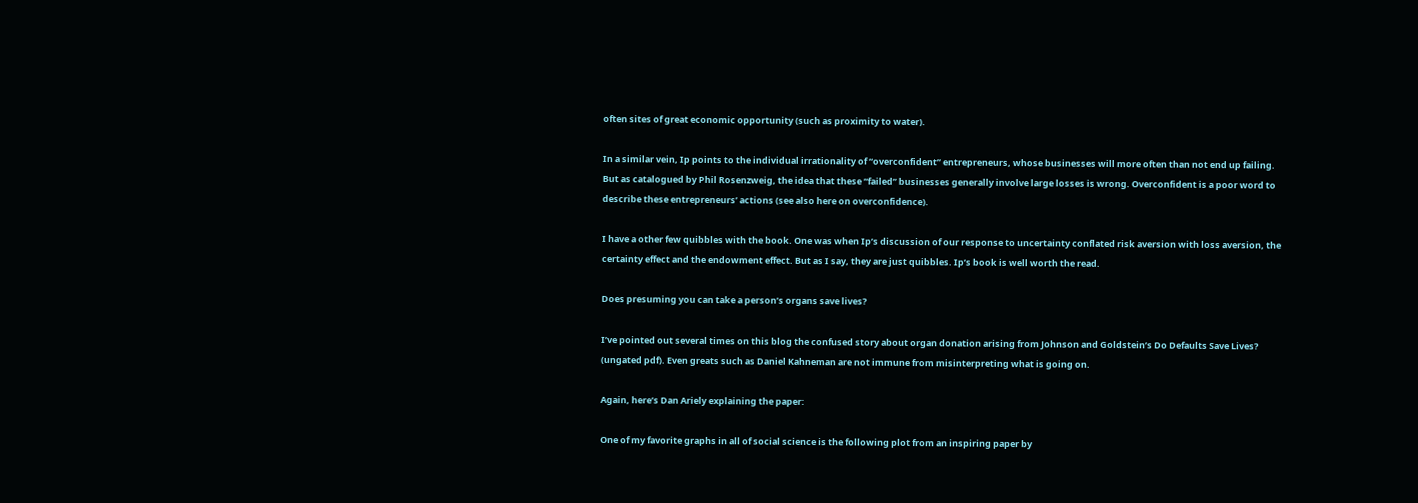often sites of great economic opportunity (such as proximity to water).

In a similar vein, Ip points to the individual irrationality of “overconfident” entrepreneurs, whose businesses will more often than not end up failing. But as catalogued by Phil Rosenzweig, the idea that these “failed” businesses generally involve large losses is wrong. Overconfident is a poor word to describe these entrepreneurs’ actions (see also here on overconfidence).

I have a other few quibbles with the book. One was when Ip’s discussion of our response to uncertainty conflated risk aversion with loss aversion, the certainty effect and the endowment effect. But as I say, they are just quibbles. Ip’s book is well worth the read.

Does presuming you can take a person’s organs save lives?

I’ve pointed out several times on this blog the confused story about organ donation arising from Johnson and Goldstein’s Do Defaults Save Lives? (ungated pdf). Even greats such as Daniel Kahneman are not immune from misinterpreting what is going on.

Again, here’s Dan Ariely explaining the paper:

One of my favorite graphs in all of social science is the following plot from an inspiring paper by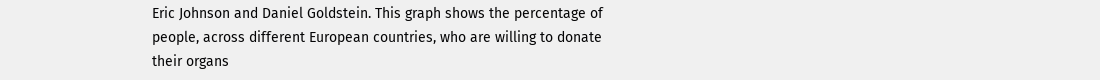Eric Johnson and Daniel Goldstein. This graph shows the percentage of people, across different European countries, who are willing to donate their organs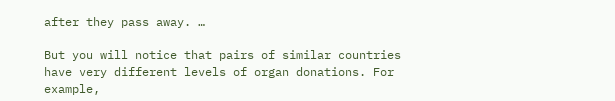after they pass away. …

But you will notice that pairs of similar countries have very different levels of organ donations. For example,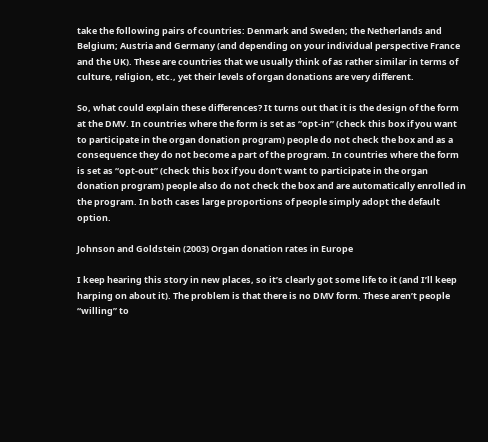take the following pairs of countries: Denmark and Sweden; the Netherlands and Belgium; Austria and Germany (and depending on your individual perspective France and the UK). These are countries that we usually think of as rather similar in terms of culture, religion, etc., yet their levels of organ donations are very different.

So, what could explain these differences? It turns out that it is the design of the form at the DMV. In countries where the form is set as “opt-in” (check this box if you want to participate in the organ donation program) people do not check the box and as a consequence they do not become a part of the program. In countries where the form is set as “opt-out” (check this box if you don’t want to participate in the organ donation program) people also do not check the box and are automatically enrolled in the program. In both cases large proportions of people simply adopt the default option.

Johnson and Goldstein (2003) Organ donation rates in Europe

I keep hearing this story in new places, so it’s clearly got some life to it (and I’ll keep harping on about it). The problem is that there is no DMV form. These aren’t people “willing” to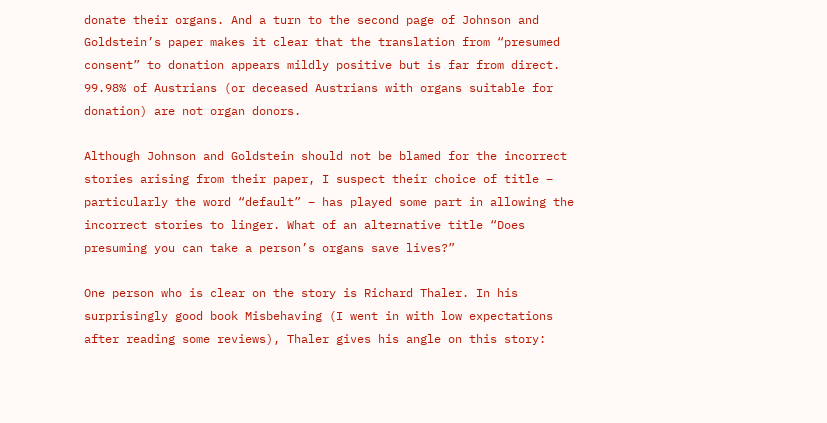donate their organs. And a turn to the second page of Johnson and Goldstein’s paper makes it clear that the translation from “presumed consent” to donation appears mildly positive but is far from direct. 99.98% of Austrians (or deceased Austrians with organs suitable for donation) are not organ donors.

Although Johnson and Goldstein should not be blamed for the incorrect stories arising from their paper, I suspect their choice of title – particularly the word “default” – has played some part in allowing the incorrect stories to linger. What of an alternative title “Does presuming you can take a person’s organs save lives?”

One person who is clear on the story is Richard Thaler. In his surprisingly good book Misbehaving (I went in with low expectations after reading some reviews), Thaler gives his angle on this story: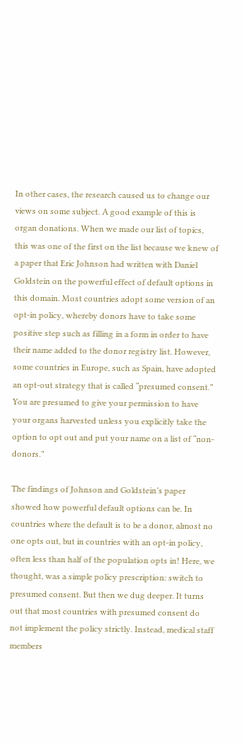In other cases, the research caused us to change our views on some subject. A good example of this is organ donations. When we made our list of topics, this was one of the first on the list because we knew of a paper that Eric Johnson had written with Daniel Goldstein on the powerful effect of default options in this domain. Most countries adopt some version of an opt-in policy, whereby donors have to take some positive step such as filling in a form in order to have their name added to the donor registry list. However, some countries in Europe, such as Spain, have adopted an opt-out strategy that is called “presumed consent.” You are presumed to give your permission to have your organs harvested unless you explicitly take the option to opt out and put your name on a list of “non-donors.”

The findings of Johnson and Goldstein’s paper showed how powerful default options can be. In countries where the default is to be a donor, almost no one opts out, but in countries with an opt-in policy, often less than half of the population opts in! Here, we thought, was a simple policy prescription: switch to presumed consent. But then we dug deeper. It turns out that most countries with presumed consent do not implement the policy strictly. Instead, medical staff members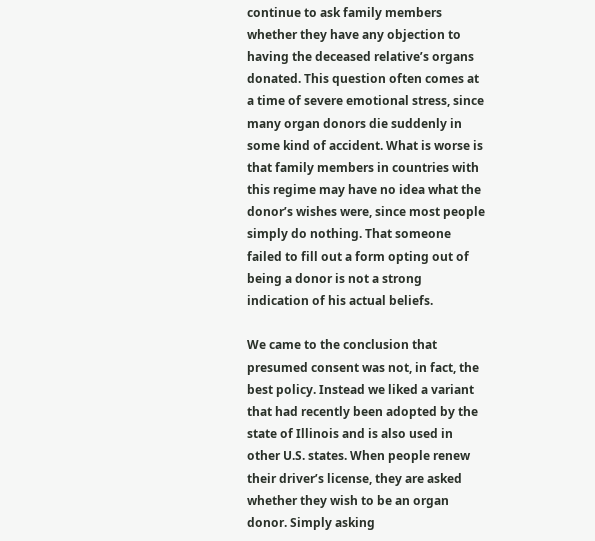continue to ask family members whether they have any objection to having the deceased relative’s organs donated. This question often comes at a time of severe emotional stress, since many organ donors die suddenly in some kind of accident. What is worse is that family members in countries with this regime may have no idea what the donor’s wishes were, since most people simply do nothing. That someone failed to fill out a form opting out of being a donor is not a strong indication of his actual beliefs.

We came to the conclusion that presumed consent was not, in fact, the best policy. Instead we liked a variant that had recently been adopted by the state of Illinois and is also used in other U.S. states. When people renew their driver’s license, they are asked whether they wish to be an organ donor. Simply asking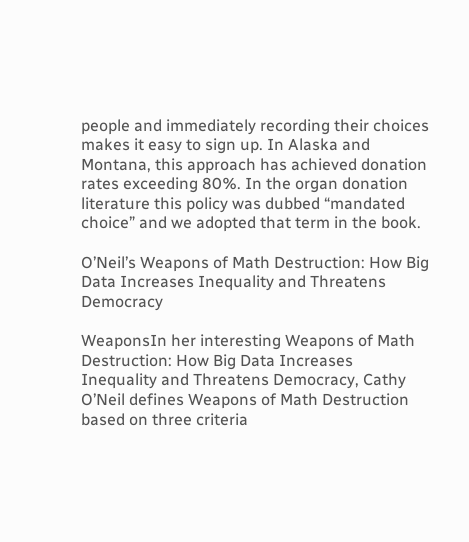people and immediately recording their choices makes it easy to sign up. In Alaska and Montana, this approach has achieved donation rates exceeding 80%. In the organ donation literature this policy was dubbed “mandated choice” and we adopted that term in the book.

O’Neil’s Weapons of Math Destruction: How Big Data Increases Inequality and Threatens Democracy

WeaponsIn her interesting Weapons of Math Destruction: How Big Data Increases Inequality and Threatens Democracy, Cathy O’Neil defines Weapons of Math Destruction based on three criteria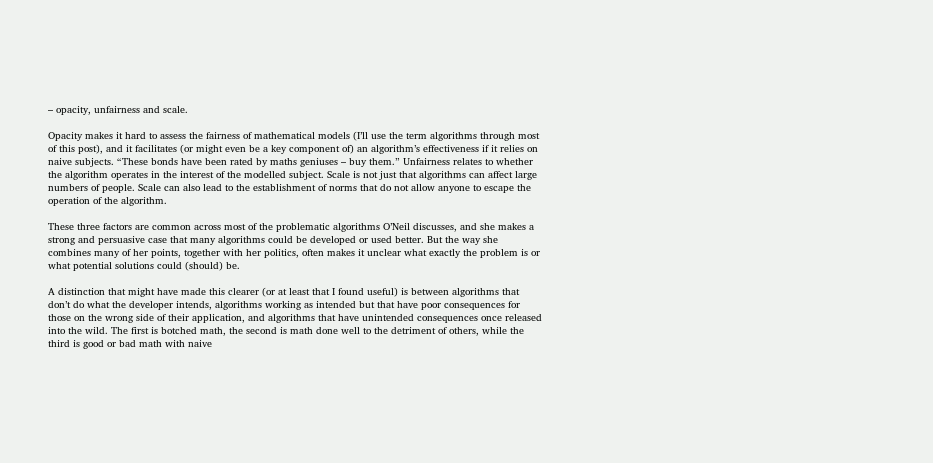– opacity, unfairness and scale.

Opacity makes it hard to assess the fairness of mathematical models (I’ll use the term algorithms through most of this post), and it facilitates (or might even be a key component of) an algorithm’s effectiveness if it relies on naive subjects. “These bonds have been rated by maths geniuses – buy them.” Unfairness relates to whether the algorithm operates in the interest of the modelled subject. Scale is not just that algorithms can affect large numbers of people. Scale can also lead to the establishment of norms that do not allow anyone to escape the operation of the algorithm.

These three factors are common across most of the problematic algorithms O’Neil discusses, and she makes a strong and persuasive case that many algorithms could be developed or used better. But the way she combines many of her points, together with her politics, often makes it unclear what exactly the problem is or what potential solutions could (should) be.

A distinction that might have made this clearer (or at least that I found useful) is between algorithms that don’t do what the developer intends, algorithms working as intended but that have poor consequences for those on the wrong side of their application, and algorithms that have unintended consequences once released into the wild. The first is botched math, the second is math done well to the detriment of others, while the third is good or bad math with naive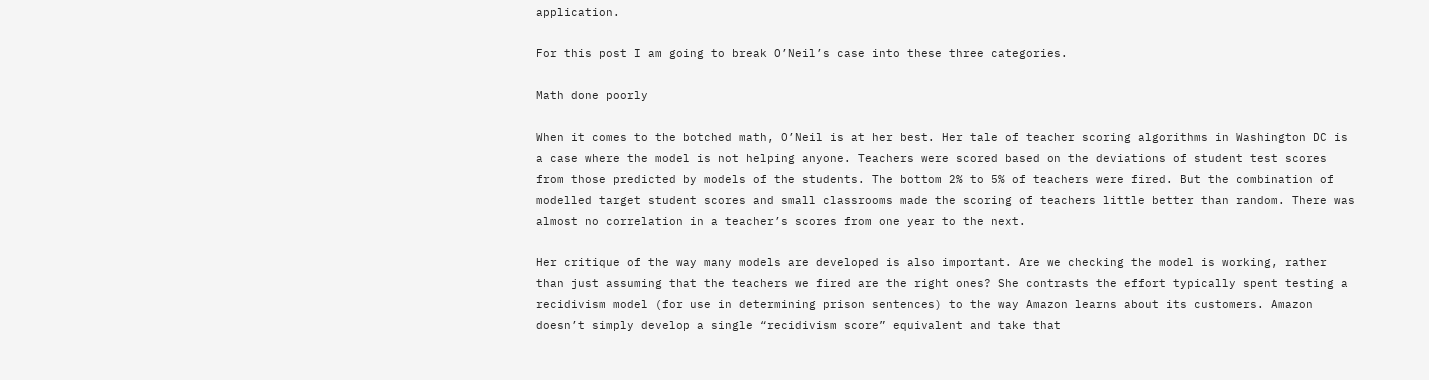application.

For this post I am going to break O’Neil’s case into these three categories.

Math done poorly

When it comes to the botched math, O’Neil is at her best. Her tale of teacher scoring algorithms in Washington DC is a case where the model is not helping anyone. Teachers were scored based on the deviations of student test scores from those predicted by models of the students. The bottom 2% to 5% of teachers were fired. But the combination of modelled target student scores and small classrooms made the scoring of teachers little better than random. There was almost no correlation in a teacher’s scores from one year to the next.

Her critique of the way many models are developed is also important. Are we checking the model is working, rather than just assuming that the teachers we fired are the right ones? She contrasts the effort typically spent testing a recidivism model (for use in determining prison sentences) to the way Amazon learns about its customers. Amazon doesn’t simply develop a single “recidivism score” equivalent and take that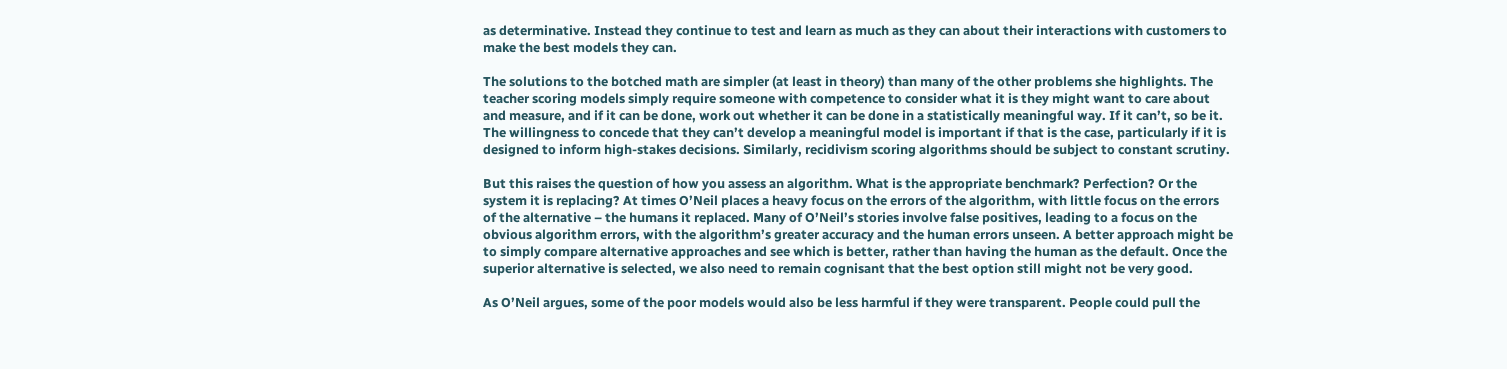as determinative. Instead they continue to test and learn as much as they can about their interactions with customers to make the best models they can.

The solutions to the botched math are simpler (at least in theory) than many of the other problems she highlights. The teacher scoring models simply require someone with competence to consider what it is they might want to care about and measure, and if it can be done, work out whether it can be done in a statistically meaningful way. If it can’t, so be it. The willingness to concede that they can’t develop a meaningful model is important if that is the case, particularly if it is designed to inform high-stakes decisions. Similarly, recidivism scoring algorithms should be subject to constant scrutiny.

But this raises the question of how you assess an algorithm. What is the appropriate benchmark? Perfection? Or the system it is replacing? At times O’Neil places a heavy focus on the errors of the algorithm, with little focus on the errors of the alternative – the humans it replaced. Many of O’Neil’s stories involve false positives, leading to a focus on the obvious algorithm errors, with the algorithm’s greater accuracy and the human errors unseen. A better approach might be to simply compare alternative approaches and see which is better, rather than having the human as the default. Once the superior alternative is selected, we also need to remain cognisant that the best option still might not be very good.

As O’Neil argues, some of the poor models would also be less harmful if they were transparent. People could pull the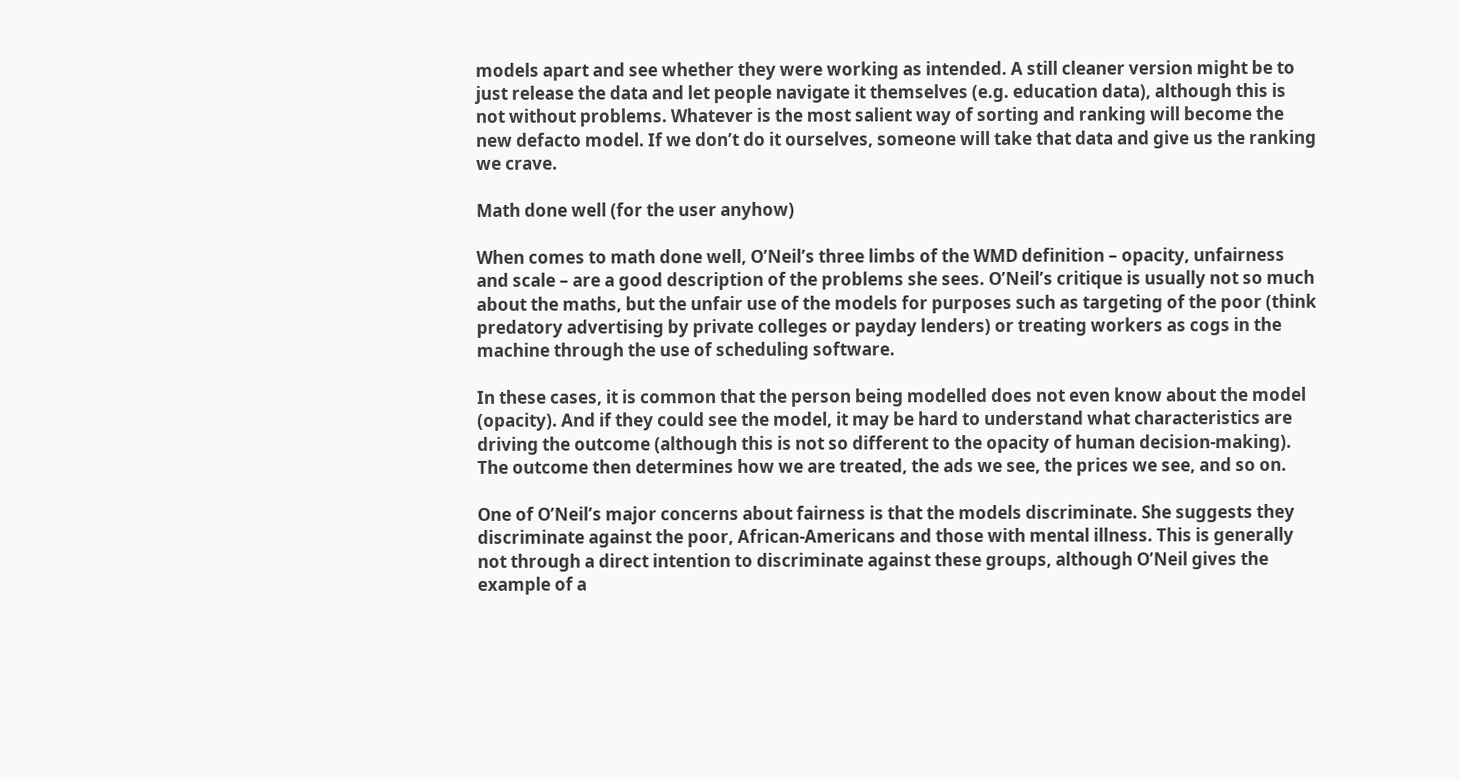models apart and see whether they were working as intended. A still cleaner version might be to just release the data and let people navigate it themselves (e.g. education data), although this is not without problems. Whatever is the most salient way of sorting and ranking will become the new defacto model. If we don’t do it ourselves, someone will take that data and give us the ranking we crave.

Math done well (for the user anyhow)

When comes to math done well, O’Neil’s three limbs of the WMD definition – opacity, unfairness and scale – are a good description of the problems she sees. O’Neil’s critique is usually not so much about the maths, but the unfair use of the models for purposes such as targeting of the poor (think predatory advertising by private colleges or payday lenders) or treating workers as cogs in the machine through the use of scheduling software.

In these cases, it is common that the person being modelled does not even know about the model (opacity). And if they could see the model, it may be hard to understand what characteristics are driving the outcome (although this is not so different to the opacity of human decision-making). The outcome then determines how we are treated, the ads we see, the prices we see, and so on.

One of O’Neil’s major concerns about fairness is that the models discriminate. She suggests they discriminate against the poor, African-Americans and those with mental illness. This is generally not through a direct intention to discriminate against these groups, although O’Neil gives the example of a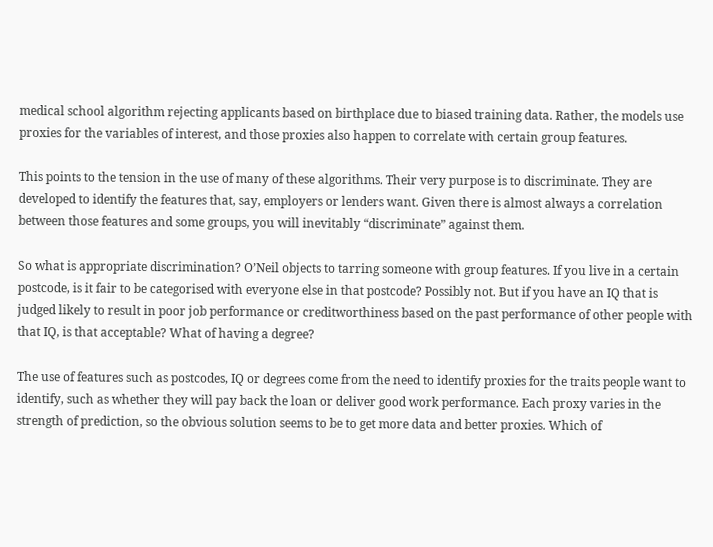medical school algorithm rejecting applicants based on birthplace due to biased training data. Rather, the models use proxies for the variables of interest, and those proxies also happen to correlate with certain group features.

This points to the tension in the use of many of these algorithms. Their very purpose is to discriminate. They are developed to identify the features that, say, employers or lenders want. Given there is almost always a correlation between those features and some groups, you will inevitably “discriminate” against them.

So what is appropriate discrimination? O’Neil objects to tarring someone with group features. If you live in a certain postcode, is it fair to be categorised with everyone else in that postcode? Possibly not. But if you have an IQ that is judged likely to result in poor job performance or creditworthiness based on the past performance of other people with that IQ, is that acceptable? What of having a degree?

The use of features such as postcodes, IQ or degrees come from the need to identify proxies for the traits people want to identify, such as whether they will pay back the loan or deliver good work performance. Each proxy varies in the strength of prediction, so the obvious solution seems to be to get more data and better proxies. Which of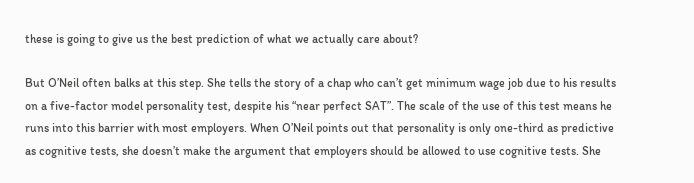these is going to give us the best prediction of what we actually care about?

But O’Neil often balks at this step. She tells the story of a chap who can’t get minimum wage job due to his results on a five-factor model personality test, despite his “near perfect SAT”. The scale of the use of this test means he runs into this barrier with most employers. When O’Neil points out that personality is only one-third as predictive as cognitive tests, she doesn’t make the argument that employers should be allowed to use cognitive tests. She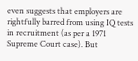even suggests that employers are rightfully barred from using IQ tests in recruitment (as per a 1971 Supreme Court case). But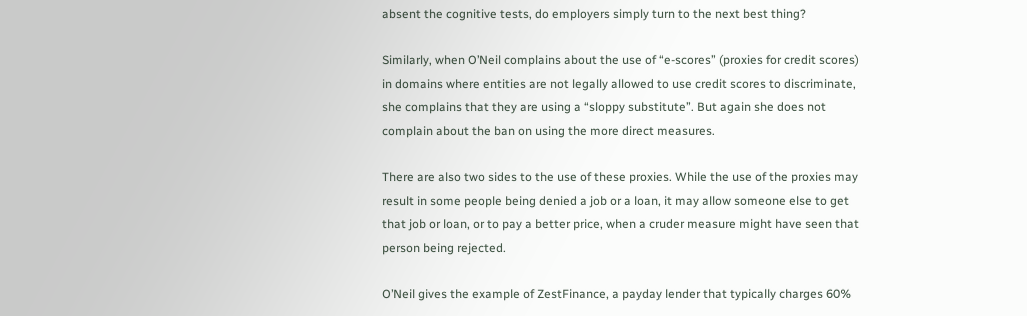absent the cognitive tests, do employers simply turn to the next best thing?

Similarly, when O’Neil complains about the use of “e-scores” (proxies for credit scores) in domains where entities are not legally allowed to use credit scores to discriminate, she complains that they are using a “sloppy substitute”. But again she does not complain about the ban on using the more direct measures.

There are also two sides to the use of these proxies. While the use of the proxies may result in some people being denied a job or a loan, it may allow someone else to get that job or loan, or to pay a better price, when a cruder measure might have seen that person being rejected.

O’Neil gives the example of ZestFinance, a payday lender that typically charges 60%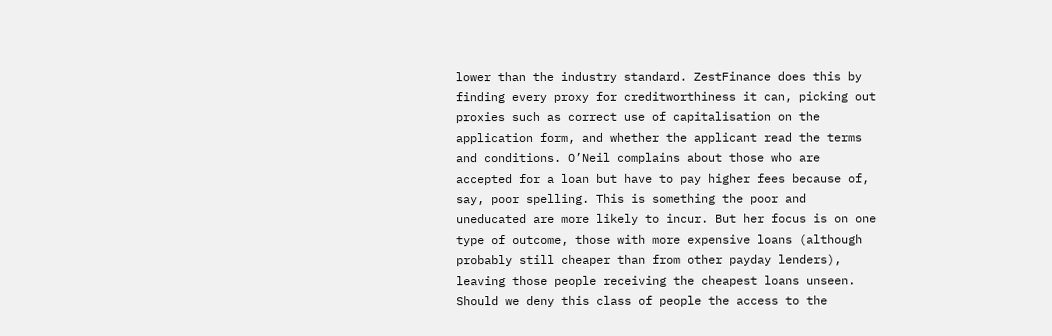lower than the industry standard. ZestFinance does this by finding every proxy for creditworthiness it can, picking out proxies such as correct use of capitalisation on the application form, and whether the applicant read the terms and conditions. O’Neil complains about those who are accepted for a loan but have to pay higher fees because of, say, poor spelling. This is something the poor and uneducated are more likely to incur. But her focus is on one type of outcome, those with more expensive loans (although probably still cheaper than from other payday lenders), leaving those people receiving the cheapest loans unseen. Should we deny this class of people the access to the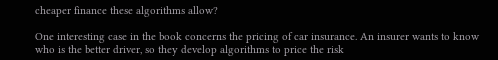cheaper finance these algorithms allow?

One interesting case in the book concerns the pricing of car insurance. An insurer wants to know who is the better driver, so they develop algorithms to price the risk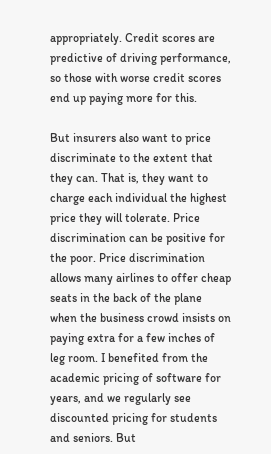appropriately. Credit scores are predictive of driving performance, so those with worse credit scores end up paying more for this.

But insurers also want to price discriminate to the extent that they can. That is, they want to charge each individual the highest price they will tolerate. Price discrimination can be positive for the poor. Price discrimination allows many airlines to offer cheap seats in the back of the plane when the business crowd insists on paying extra for a few inches of leg room. I benefited from the academic pricing of software for years, and we regularly see discounted pricing for students and seniors. But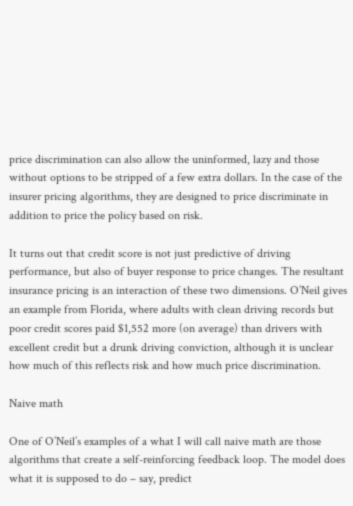price discrimination can also allow the uninformed, lazy and those without options to be stripped of a few extra dollars. In the case of the insurer pricing algorithms, they are designed to price discriminate in addition to price the policy based on risk.

It turns out that credit score is not just predictive of driving performance, but also of buyer response to price changes. The resultant insurance pricing is an interaction of these two dimensions. O’Neil gives an example from Florida, where adults with clean driving records but poor credit scores paid $1,552 more (on average) than drivers with excellent credit but a drunk driving conviction, although it is unclear how much of this reflects risk and how much price discrimination.

Naive math

One of O’Neil’s examples of a what I will call naive math are those algorithms that create a self-reinforcing feedback loop. The model does what it is supposed to do – say, predict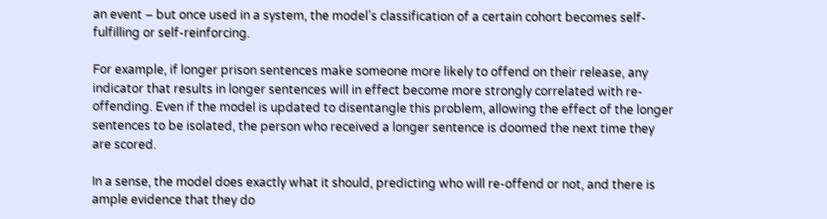an event – but once used in a system, the model’s classification of a certain cohort becomes self-fulfilling or self-reinforcing.

For example, if longer prison sentences make someone more likely to offend on their release, any indicator that results in longer sentences will in effect become more strongly correlated with re-offending. Even if the model is updated to disentangle this problem, allowing the effect of the longer sentences to be isolated, the person who received a longer sentence is doomed the next time they are scored.

In a sense, the model does exactly what it should, predicting who will re-offend or not, and there is ample evidence that they do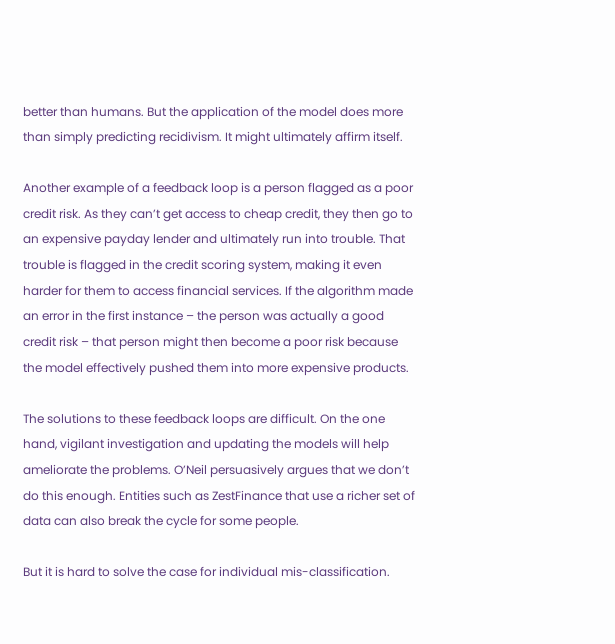better than humans. But the application of the model does more than simply predicting recidivism. It might ultimately affirm itself.

Another example of a feedback loop is a person flagged as a poor credit risk. As they can’t get access to cheap credit, they then go to an expensive payday lender and ultimately run into trouble. That trouble is flagged in the credit scoring system, making it even harder for them to access financial services. If the algorithm made an error in the first instance – the person was actually a good credit risk – that person might then become a poor risk because the model effectively pushed them into more expensive products.

The solutions to these feedback loops are difficult. On the one hand, vigilant investigation and updating the models will help ameliorate the problems. O’Neil persuasively argues that we don’t do this enough. Entities such as ZestFinance that use a richer set of data can also break the cycle for some people.

But it is hard to solve the case for individual mis-classification.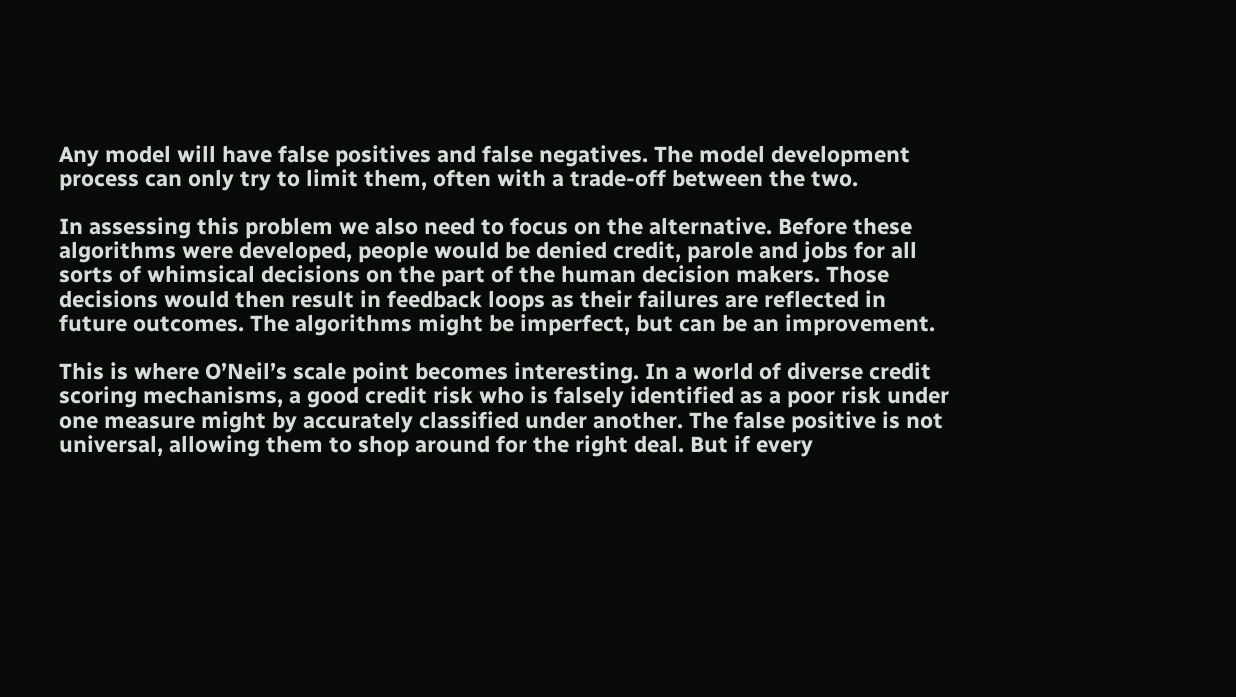Any model will have false positives and false negatives. The model development process can only try to limit them, often with a trade-off between the two.

In assessing this problem we also need to focus on the alternative. Before these algorithms were developed, people would be denied credit, parole and jobs for all sorts of whimsical decisions on the part of the human decision makers. Those decisions would then result in feedback loops as their failures are reflected in future outcomes. The algorithms might be imperfect, but can be an improvement.

This is where O’Neil’s scale point becomes interesting. In a world of diverse credit scoring mechanisms, a good credit risk who is falsely identified as a poor risk under one measure might by accurately classified under another. The false positive is not universal, allowing them to shop around for the right deal. But if every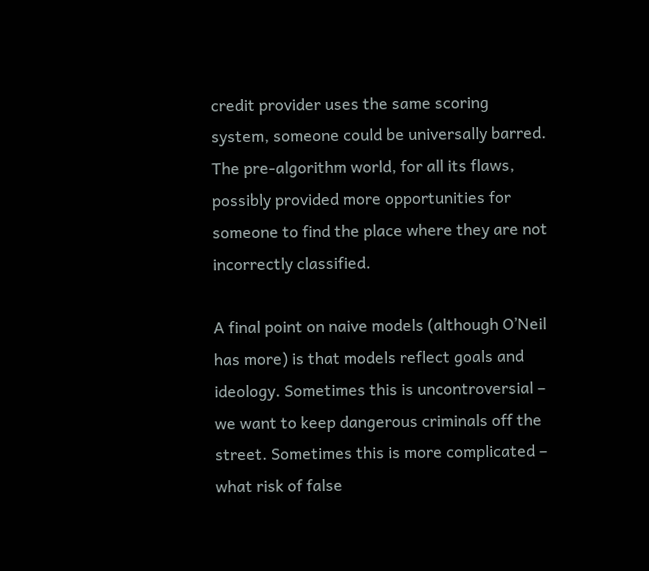credit provider uses the same scoring system, someone could be universally barred. The pre-algorithm world, for all its flaws, possibly provided more opportunities for someone to find the place where they are not incorrectly classified.

A final point on naive models (although O’Neil has more) is that models reflect goals and ideology. Sometimes this is uncontroversial – we want to keep dangerous criminals off the street. Sometimes this is more complicated – what risk of false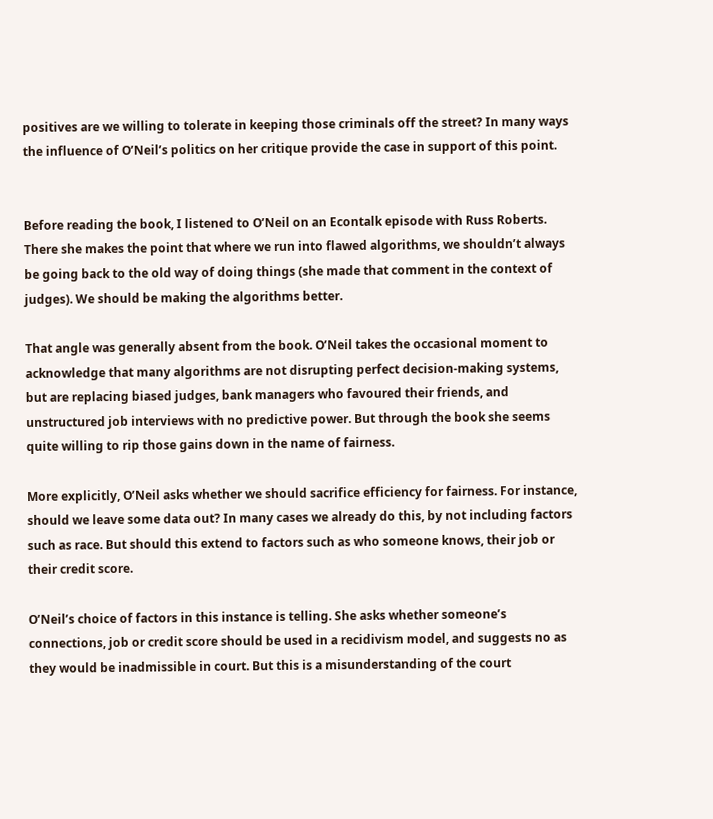positives are we willing to tolerate in keeping those criminals off the street? In many ways the influence of O’Neil’s politics on her critique provide the case in support of this point.


Before reading the book, I listened to O’Neil on an Econtalk episode with Russ Roberts. There she makes the point that where we run into flawed algorithms, we shouldn’t always be going back to the old way of doing things (she made that comment in the context of judges). We should be making the algorithms better.

That angle was generally absent from the book. O’Neil takes the occasional moment to acknowledge that many algorithms are not disrupting perfect decision-making systems, but are replacing biased judges, bank managers who favoured their friends, and unstructured job interviews with no predictive power. But through the book she seems quite willing to rip those gains down in the name of fairness.

More explicitly, O’Neil asks whether we should sacrifice efficiency for fairness. For instance, should we leave some data out? In many cases we already do this, by not including factors such as race. But should this extend to factors such as who someone knows, their job or their credit score.

O’Neil’s choice of factors in this instance is telling. She asks whether someone’s connections, job or credit score should be used in a recidivism model, and suggests no as they would be inadmissible in court. But this is a misunderstanding of the court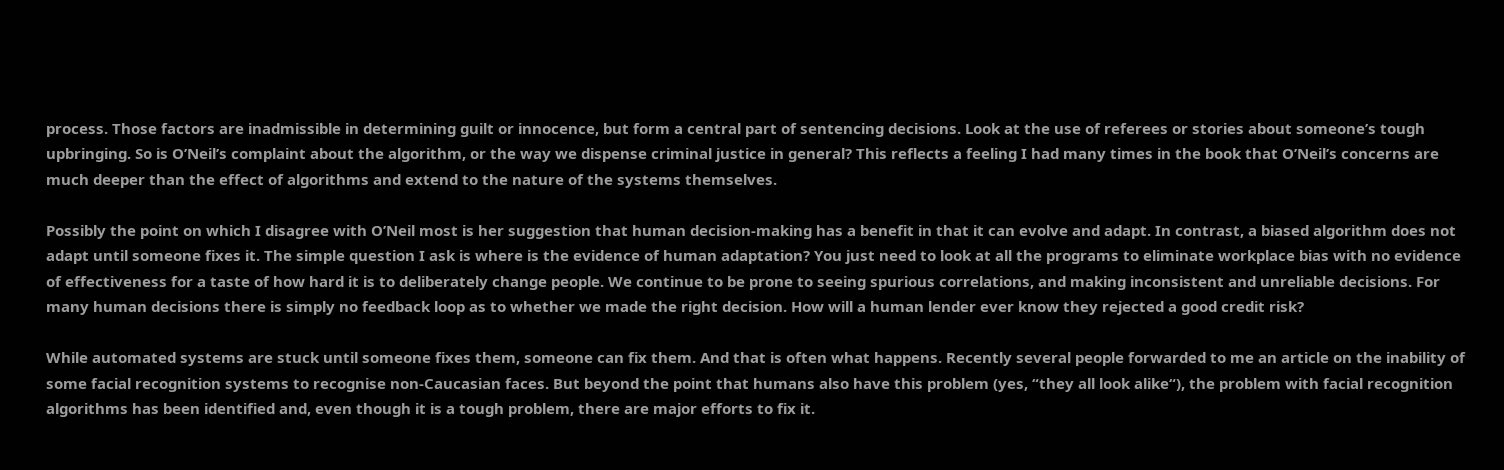process. Those factors are inadmissible in determining guilt or innocence, but form a central part of sentencing decisions. Look at the use of referees or stories about someone’s tough upbringing. So is O’Neil’s complaint about the algorithm, or the way we dispense criminal justice in general? This reflects a feeling I had many times in the book that O’Neil’s concerns are much deeper than the effect of algorithms and extend to the nature of the systems themselves.

Possibly the point on which I disagree with O’Neil most is her suggestion that human decision-making has a benefit in that it can evolve and adapt. In contrast, a biased algorithm does not adapt until someone fixes it. The simple question I ask is where is the evidence of human adaptation? You just need to look at all the programs to eliminate workplace bias with no evidence of effectiveness for a taste of how hard it is to deliberately change people. We continue to be prone to seeing spurious correlations, and making inconsistent and unreliable decisions. For many human decisions there is simply no feedback loop as to whether we made the right decision. How will a human lender ever know they rejected a good credit risk?

While automated systems are stuck until someone fixes them, someone can fix them. And that is often what happens. Recently several people forwarded to me an article on the inability of some facial recognition systems to recognise non-Caucasian faces. But beyond the point that humans also have this problem (yes, “they all look alike“), the problem with facial recognition algorithms has been identified and, even though it is a tough problem, there are major efforts to fix it.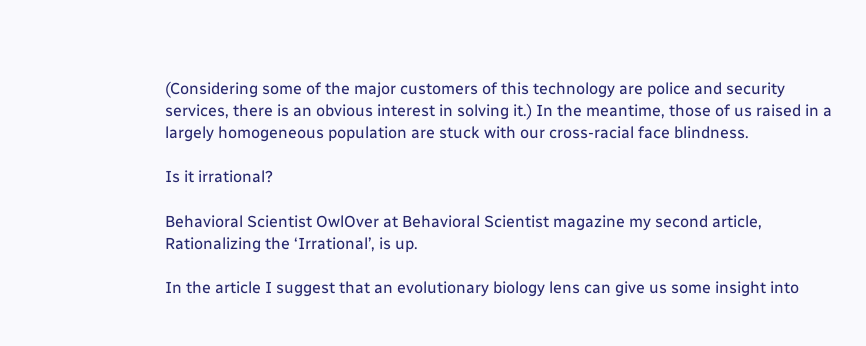(Considering some of the major customers of this technology are police and security services, there is an obvious interest in solving it.) In the meantime, those of us raised in a largely homogeneous population are stuck with our cross-racial face blindness.

Is it irrational?

Behavioral Scientist OwlOver at Behavioral Scientist magazine my second article, Rationalizing the ‘Irrational’, is up.

In the article I suggest that an evolutionary biology lens can give us some insight into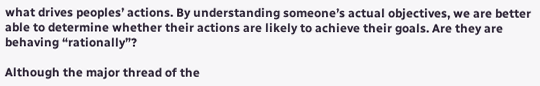what drives peoples’ actions. By understanding someone’s actual objectives, we are better able to determine whether their actions are likely to achieve their goals. Are they are behaving “rationally”?

Although the major thread of the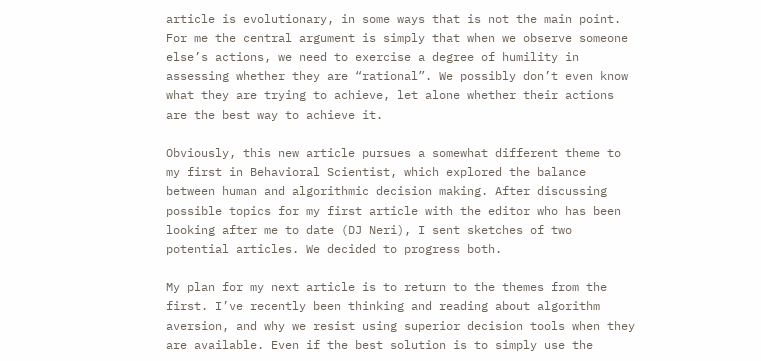article is evolutionary, in some ways that is not the main point. For me the central argument is simply that when we observe someone else’s actions, we need to exercise a degree of humility in assessing whether they are “rational”. We possibly don’t even know what they are trying to achieve, let alone whether their actions are the best way to achieve it.

Obviously, this new article pursues a somewhat different theme to my first in Behavioral Scientist, which explored the balance between human and algorithmic decision making. After discussing possible topics for my first article with the editor who has been looking after me to date (DJ Neri), I sent sketches of two potential articles. We decided to progress both.

My plan for my next article is to return to the themes from the first. I’ve recently been thinking and reading about algorithm aversion, and why we resist using superior decision tools when they are available. Even if the best solution is to simply use the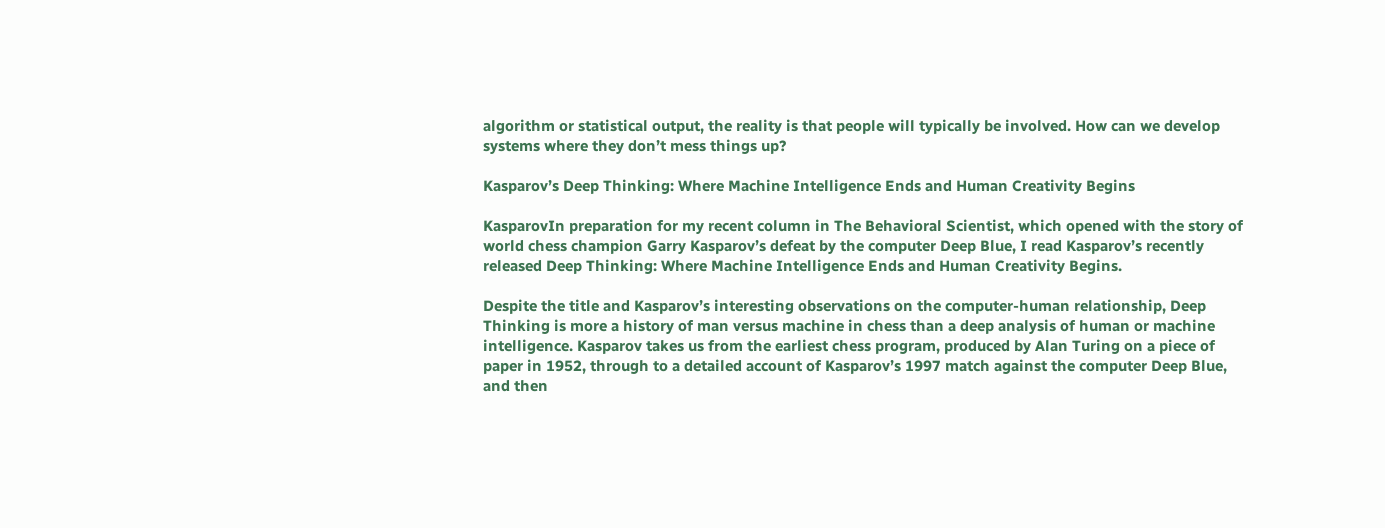algorithm or statistical output, the reality is that people will typically be involved. How can we develop systems where they don’t mess things up?

Kasparov’s Deep Thinking: Where Machine Intelligence Ends and Human Creativity Begins

KasparovIn preparation for my recent column in The Behavioral Scientist, which opened with the story of world chess champion Garry Kasparov’s defeat by the computer Deep Blue, I read Kasparov’s recently released Deep Thinking: Where Machine Intelligence Ends and Human Creativity Begins.

Despite the title and Kasparov’s interesting observations on the computer-human relationship, Deep Thinking is more a history of man versus machine in chess than a deep analysis of human or machine intelligence. Kasparov takes us from the earliest chess program, produced by Alan Turing on a piece of paper in 1952, through to a detailed account of Kasparov’s 1997 match against the computer Deep Blue, and then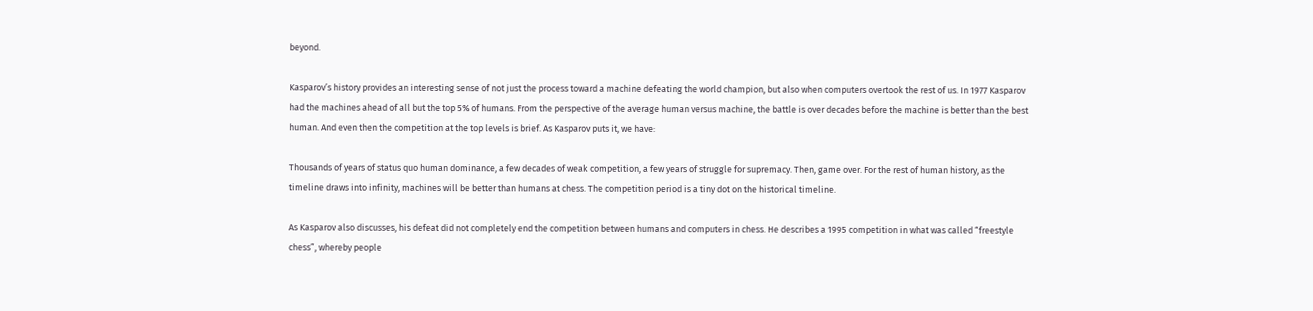beyond.

Kasparov’s history provides an interesting sense of not just the process toward a machine defeating the world champion, but also when computers overtook the rest of us. In 1977 Kasparov had the machines ahead of all but the top 5% of humans. From the perspective of the average human versus machine, the battle is over decades before the machine is better than the best human. And even then the competition at the top levels is brief. As Kasparov puts it, we have:

Thousands of years of status quo human dominance, a few decades of weak competition, a few years of struggle for supremacy. Then, game over. For the rest of human history, as the timeline draws into infinity, machines will be better than humans at chess. The competition period is a tiny dot on the historical timeline.

As Kasparov also discusses, his defeat did not completely end the competition between humans and computers in chess. He describes a 1995 competition in what was called “freestyle chess”, whereby people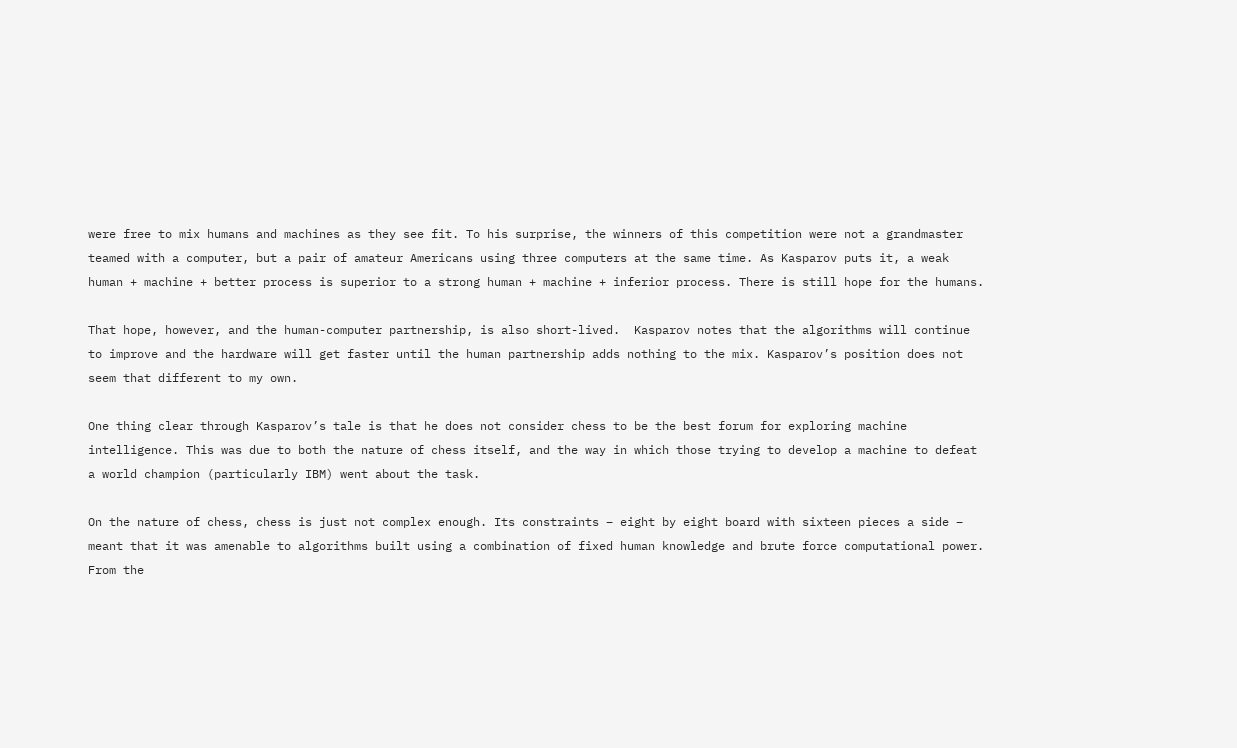were free to mix humans and machines as they see fit. To his surprise, the winners of this competition were not a grandmaster teamed with a computer, but a pair of amateur Americans using three computers at the same time. As Kasparov puts it, a weak human + machine + better process is superior to a strong human + machine + inferior process. There is still hope for the humans.

That hope, however, and the human-computer partnership, is also short-lived.  Kasparov notes that the algorithms will continue to improve and the hardware will get faster until the human partnership adds nothing to the mix. Kasparov’s position does not seem that different to my own.

One thing clear through Kasparov’s tale is that he does not consider chess to be the best forum for exploring machine intelligence. This was due to both the nature of chess itself, and the way in which those trying to develop a machine to defeat a world champion (particularly IBM) went about the task.

On the nature of chess, chess is just not complex enough. Its constraints – eight by eight board with sixteen pieces a side – meant that it was amenable to algorithms built using a combination of fixed human knowledge and brute force computational power. From the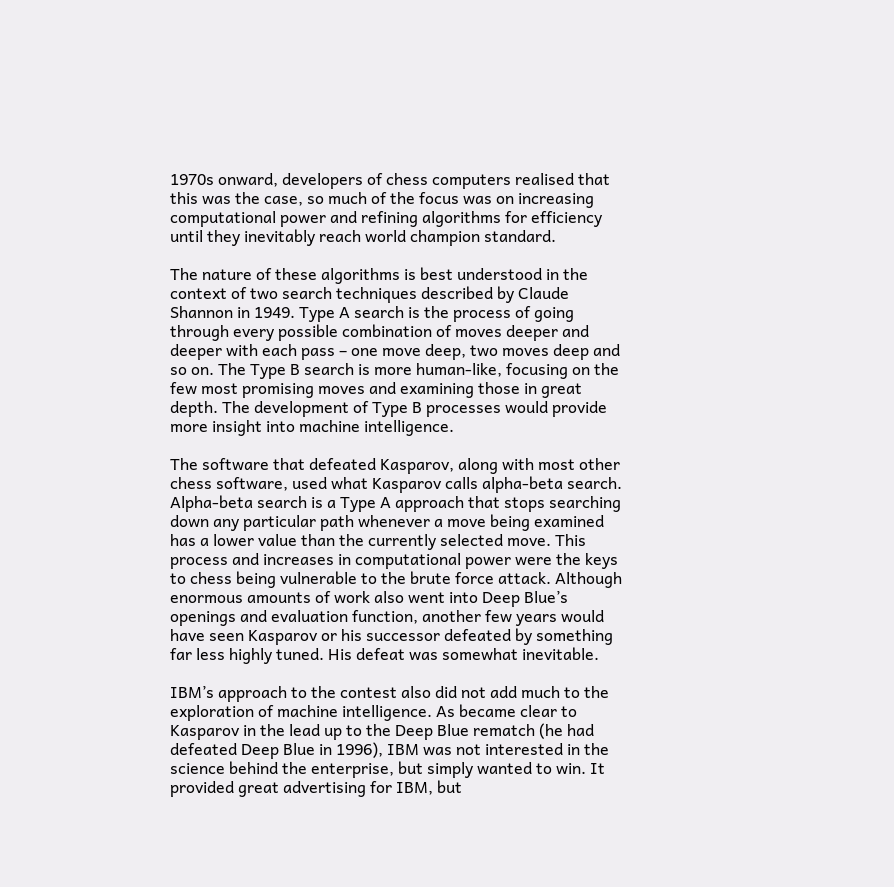1970s onward, developers of chess computers realised that this was the case, so much of the focus was on increasing computational power and refining algorithms for efficiency until they inevitably reach world champion standard.

The nature of these algorithms is best understood in the context of two search techniques described by Claude Shannon in 1949. Type A search is the process of going through every possible combination of moves deeper and deeper with each pass – one move deep, two moves deep and so on. The Type B search is more human-like, focusing on the few most promising moves and examining those in great depth. The development of Type B processes would provide more insight into machine intelligence.

The software that defeated Kasparov, along with most other chess software, used what Kasparov calls alpha-beta search. Alpha-beta search is a Type A approach that stops searching down any particular path whenever a move being examined has a lower value than the currently selected move. This process and increases in computational power were the keys to chess being vulnerable to the brute force attack. Although enormous amounts of work also went into Deep Blue’s openings and evaluation function, another few years would have seen Kasparov or his successor defeated by something far less highly tuned. His defeat was somewhat inevitable.

IBM’s approach to the contest also did not add much to the exploration of machine intelligence. As became clear to Kasparov in the lead up to the Deep Blue rematch (he had defeated Deep Blue in 1996), IBM was not interested in the science behind the enterprise, but simply wanted to win. It provided great advertising for IBM, but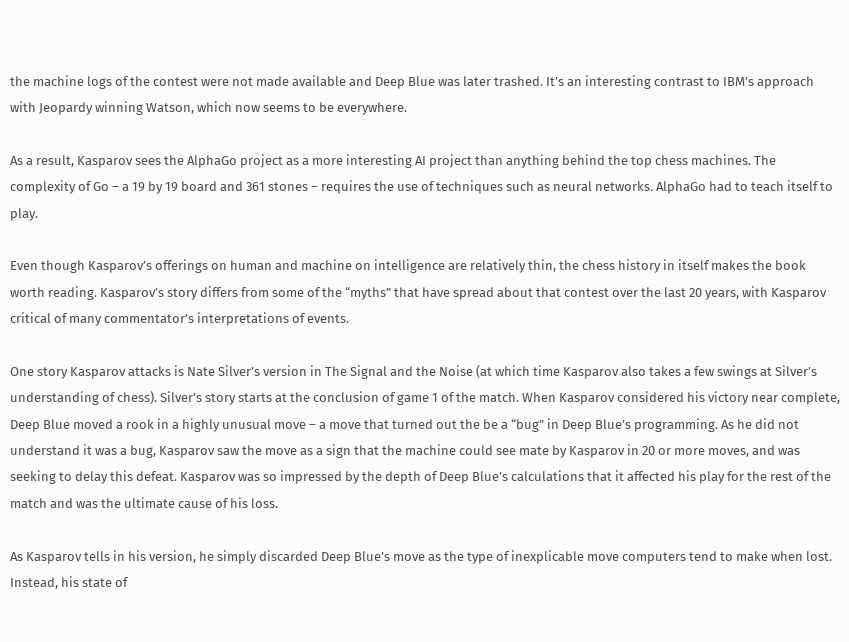the machine logs of the contest were not made available and Deep Blue was later trashed. It’s an interesting contrast to IBM’s approach with Jeopardy winning Watson, which now seems to be everywhere.

As a result, Kasparov sees the AlphaGo project as a more interesting AI project than anything behind the top chess machines. The complexity of Go – a 19 by 19 board and 361 stones – requires the use of techniques such as neural networks. AlphaGo had to teach itself to play.

Even though Kasparov’s offerings on human and machine on intelligence are relatively thin, the chess history in itself makes the book worth reading. Kasparov’s story differs from some of the “myths” that have spread about that contest over the last 20 years, with Kasparov critical of many commentator’s interpretations of events.

One story Kasparov attacks is Nate Silver’s version in The Signal and the Noise (at which time Kasparov also takes a few swings at Silver’s understanding of chess). Silver’s story starts at the conclusion of game 1 of the match. When Kasparov considered his victory near complete, Deep Blue moved a rook in a highly unusual move – a move that turned out the be a “bug” in Deep Blue’s programming. As he did not understand it was a bug, Kasparov saw the move as a sign that the machine could see mate by Kasparov in 20 or more moves, and was seeking to delay this defeat. Kasparov was so impressed by the depth of Deep Blue’s calculations that it affected his play for the rest of the match and was the ultimate cause of his loss.

As Kasparov tells in his version, he simply discarded Deep Blue’s move as the type of inexplicable move computers tend to make when lost. Instead, his state of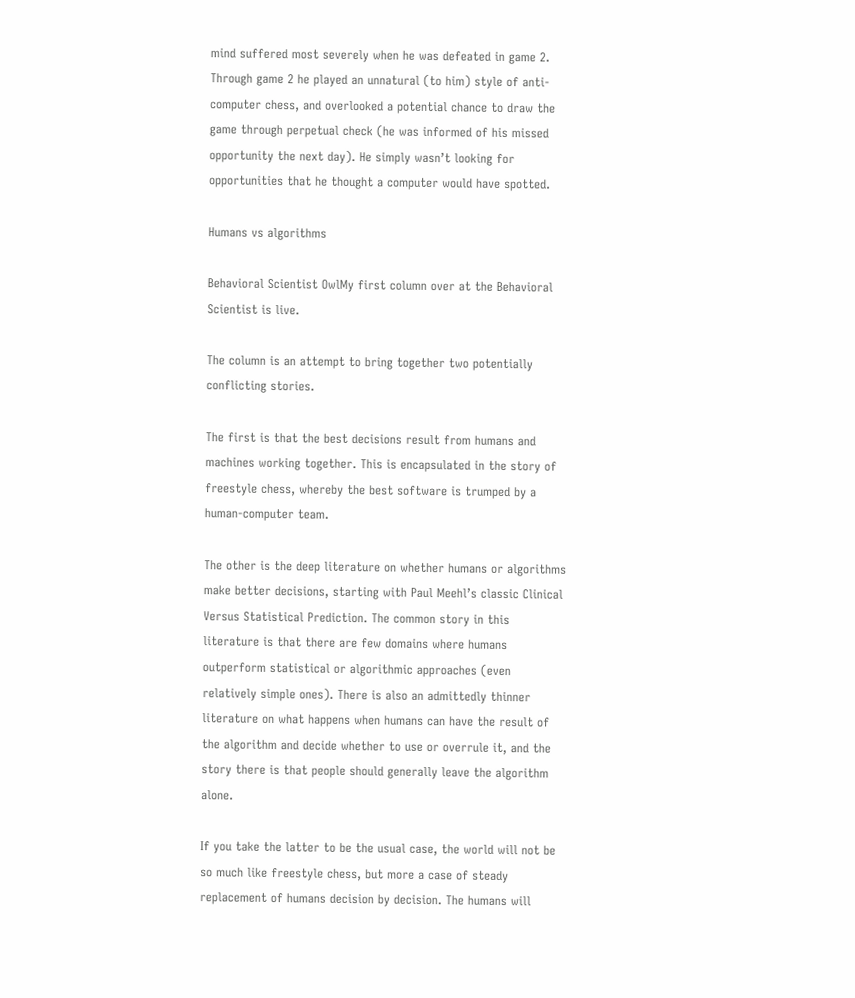mind suffered most severely when he was defeated in game 2. Through game 2 he played an unnatural (to him) style of anti-computer chess, and overlooked a potential chance to draw the game through perpetual check (he was informed of his missed opportunity the next day). He simply wasn’t looking for opportunities that he thought a computer would have spotted.

Humans vs algorithms

Behavioral Scientist OwlMy first column over at the Behavioral Scientist is live.

The column is an attempt to bring together two potentially conflicting stories.

The first is that the best decisions result from humans and machines working together. This is encapsulated in the story of freestyle chess, whereby the best software is trumped by a human-computer team.

The other is the deep literature on whether humans or algorithms make better decisions, starting with Paul Meehl’s classic Clinical Versus Statistical Prediction. The common story in this literature is that there are few domains where humans outperform statistical or algorithmic approaches (even relatively simple ones). There is also an admittedly thinner literature on what happens when humans can have the result of the algorithm and decide whether to use or overrule it, and the story there is that people should generally leave the algorithm alone.

If you take the latter to be the usual case, the world will not be so much like freestyle chess, but more a case of steady replacement of humans decision by decision. The humans will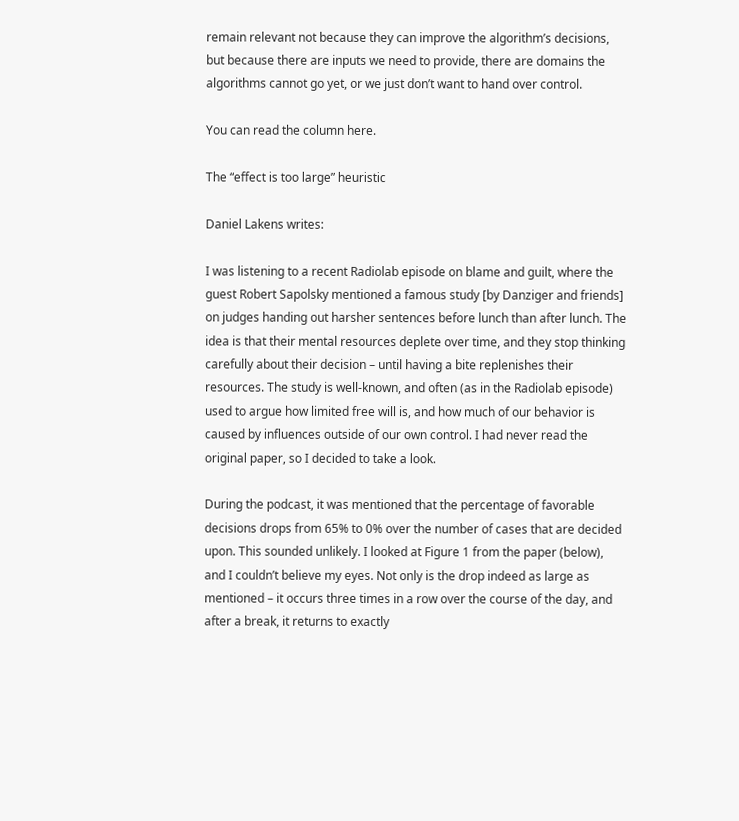remain relevant not because they can improve the algorithm’s decisions, but because there are inputs we need to provide, there are domains the algorithms cannot go yet, or we just don’t want to hand over control.

You can read the column here.

The “effect is too large” heuristic

Daniel Lakens writes:

I was listening to a recent Radiolab episode on blame and guilt, where the guest Robert Sapolsky mentioned a famous study [by Danziger and friends] on judges handing out harsher sentences before lunch than after lunch. The idea is that their mental resources deplete over time, and they stop thinking carefully about their decision – until having a bite replenishes their resources. The study is well-known, and often (as in the Radiolab episode) used to argue how limited free will is, and how much of our behavior is caused by influences outside of our own control. I had never read the original paper, so I decided to take a look.

During the podcast, it was mentioned that the percentage of favorable decisions drops from 65% to 0% over the number of cases that are decided upon. This sounded unlikely. I looked at Figure 1 from the paper (below), and I couldn’t believe my eyes. Not only is the drop indeed as large as mentioned – it occurs three times in a row over the course of the day, and after a break, it returns to exactly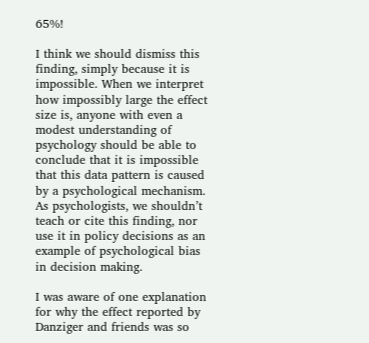65%!

I think we should dismiss this finding, simply because it is impossible. When we interpret how impossibly large the effect size is, anyone with even a modest understanding of psychology should be able to conclude that it is impossible that this data pattern is caused by a psychological mechanism. As psychologists, we shouldn’t teach or cite this finding, nor use it in policy decisions as an example of psychological bias in decision making.

I was aware of one explanation for why the effect reported by Danziger and friends was so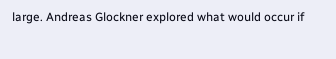large. Andreas Glockner explored what would occur if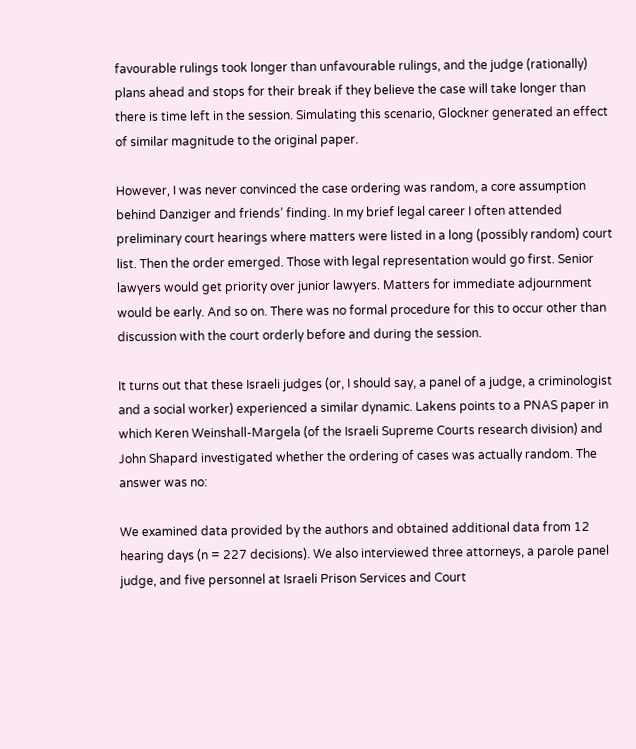favourable rulings took longer than unfavourable rulings, and the judge (rationally) plans ahead and stops for their break if they believe the case will take longer than there is time left in the session. Simulating this scenario, Glockner generated an effect of similar magnitude to the original paper.

However, I was never convinced the case ordering was random, a core assumption behind Danziger and friends’ finding. In my brief legal career I often attended preliminary court hearings where matters were listed in a long (possibly random) court list. Then the order emerged. Those with legal representation would go first. Senior lawyers would get priority over junior lawyers. Matters for immediate adjournment would be early. And so on. There was no formal procedure for this to occur other than discussion with the court orderly before and during the session.

It turns out that these Israeli judges (or, I should say, a panel of a judge, a criminologist and a social worker) experienced a similar dynamic. Lakens points to a PNAS paper in which Keren Weinshall-Margela (of the Israeli Supreme Courts research division) and John Shapard investigated whether the ordering of cases was actually random. The answer was no:

We examined data provided by the authors and obtained additional data from 12 hearing days (n = 227 decisions). We also interviewed three attorneys, a parole panel judge, and five personnel at Israeli Prison Services and Court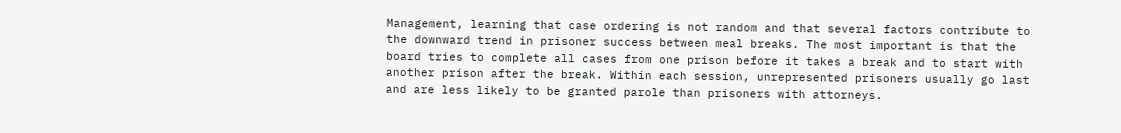Management, learning that case ordering is not random and that several factors contribute to the downward trend in prisoner success between meal breaks. The most important is that the board tries to complete all cases from one prison before it takes a break and to start with another prison after the break. Within each session, unrepresented prisoners usually go last and are less likely to be granted parole than prisoners with attorneys.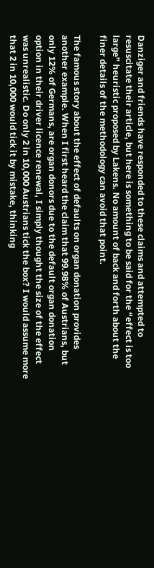Danziger and friends have responded to these claims and attempted to resuscitate their article, but here is something to be said for the “effect is too large” heuristic proposed by Lakens. No amount of back and forth about the finer details of the methodology can avoid that point.

The famous story about the effect of defaults on organ donation provides another example. When I first heard the claim that 99.98% of Austrians, but only 12% of Germans, are organ donors due to the default organ donation option in their driver licence renewal, I simply thought the size of the effect was unrealistic. Do only 2 in 10,000 Austrians tick the box? I would assume more that 2 in 10,000 would tick it by mistake, thinking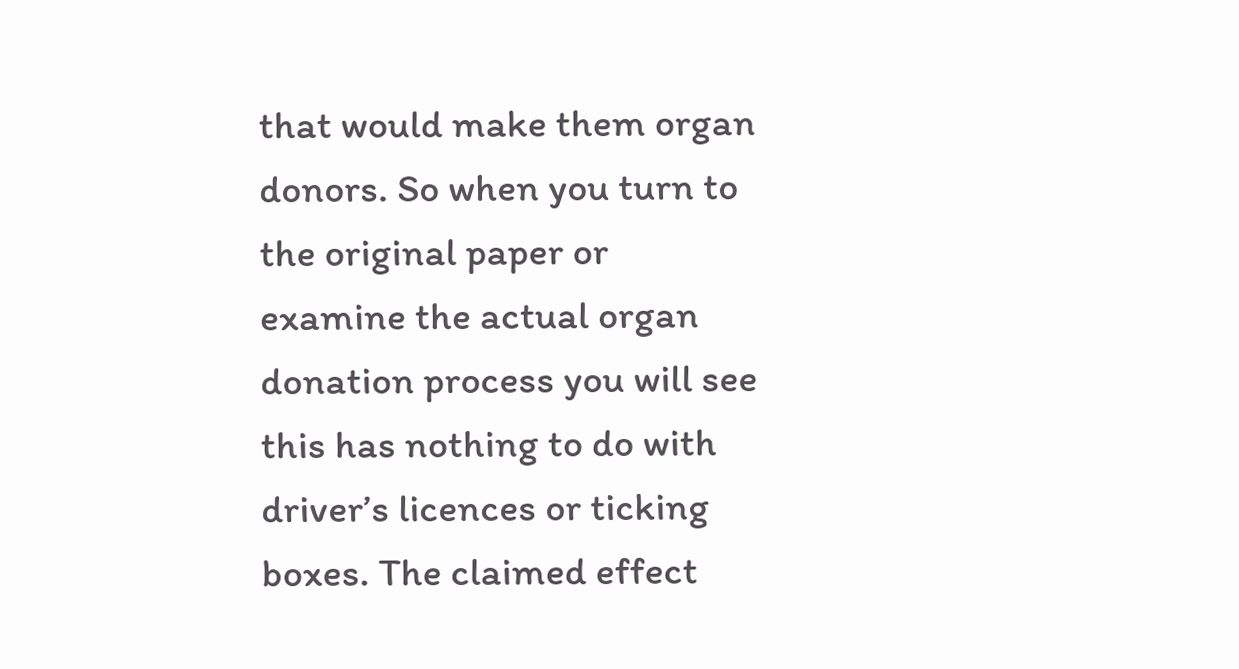that would make them organ donors. So when you turn to the original paper or examine the actual organ donation process you will see this has nothing to do with driver’s licences or ticking boxes. The claimed effect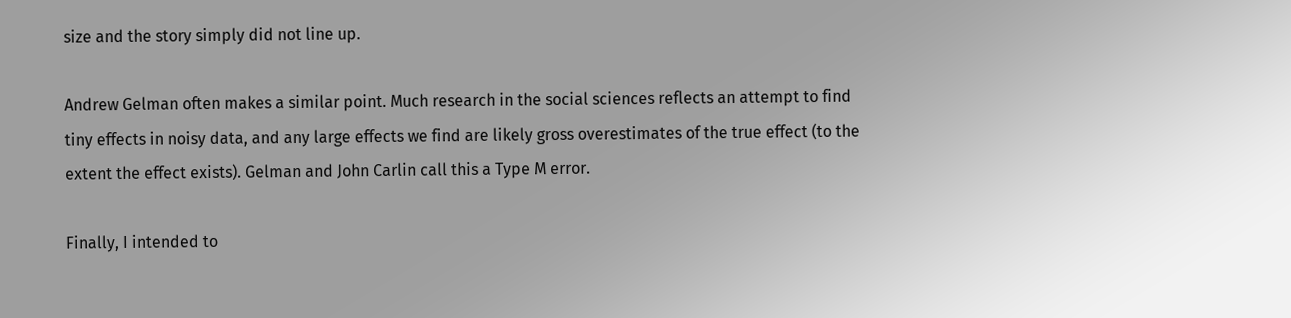size and the story simply did not line up.

Andrew Gelman often makes a similar point. Much research in the social sciences reflects an attempt to find tiny effects in noisy data, and any large effects we find are likely gross overestimates of the true effect (to the extent the effect exists). Gelman and John Carlin call this a Type M error.

Finally, I intended to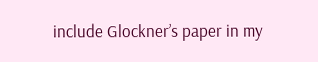include Glockner’s paper in my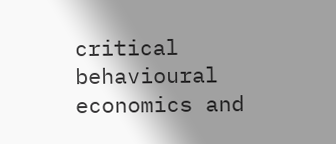critical behavioural economics and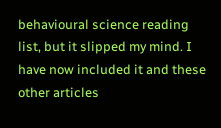behavioural science reading list, but it slipped my mind. I have now included it and these other articles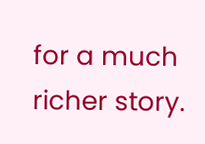for a much richer story.